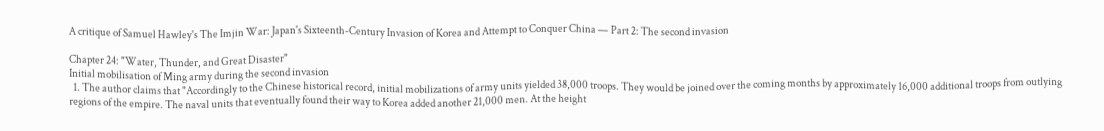A critique of Samuel Hawley's The Imjin War: Japan's Sixteenth-Century Invasion of Korea and Attempt to Conquer China — Part 2: The second invasion

Chapter 24: "Water, Thunder, and Great Disaster"
Initial mobilisation of Ming army during the second invasion
  1. The author claims that "Accordingly to the Chinese historical record, initial mobilizations of army units yielded 38,000 troops. They would be joined over the coming months by approximately 16,000 additional troops from outlying regions of the empire. The naval units that eventually found their way to Korea added another 21,000 men. At the height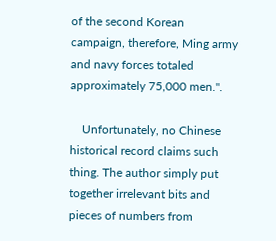of the second Korean campaign, therefore, Ming army and navy forces totaled approximately 75,000 men.".

    Unfortunately, no Chinese historical record claims such thing. The author simply put together irrelevant bits and pieces of numbers from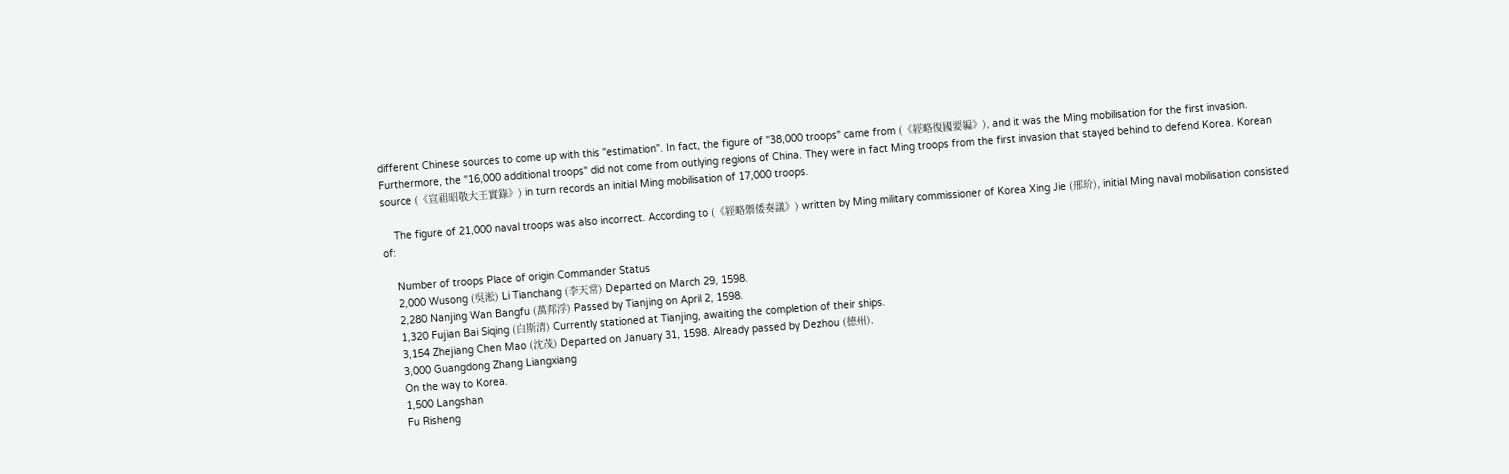different Chinese sources to come up with this "estimation". In fact, the figure of "38,000 troops" came from (《經略復國要編》), and it was the Ming mobilisation for the first invasion. Furthermore, the "16,000 additional troops" did not come from outlying regions of China. They were in fact Ming troops from the first invasion that stayed behind to defend Korea. Korean source (《宣祖昭敬大王實錄》) in turn records an initial Ming mobilisation of 17,000 troops.

    The figure of 21,000 naval troops was also incorrect. According to (《經略禦倭奏議》) written by Ming military commissioner of Korea Xing Jie (邢玠), initial Ming naval mobilisation consisted of:

    Number of troops Place of origin Commander Status
    2,000 Wusong (吳淞) Li Tianchang (李天常) Departed on March 29, 1598.
    2,280 Nanjing Wan Bangfu (萬邦浮) Passed by Tianjing on April 2, 1598.
    1,320 Fujian Bai Siqing (白斯清) Currently stationed at Tianjing, awaiting the completion of their ships.
    3,154 Zhejiang Chen Mao (沈茂) Departed on January 31, 1598. Already passed by Dezhou (德州).
    3,000 Guangdong Zhang Liangxiang
    On the way to Korea.
    1,500 Langshan
    Fu Risheng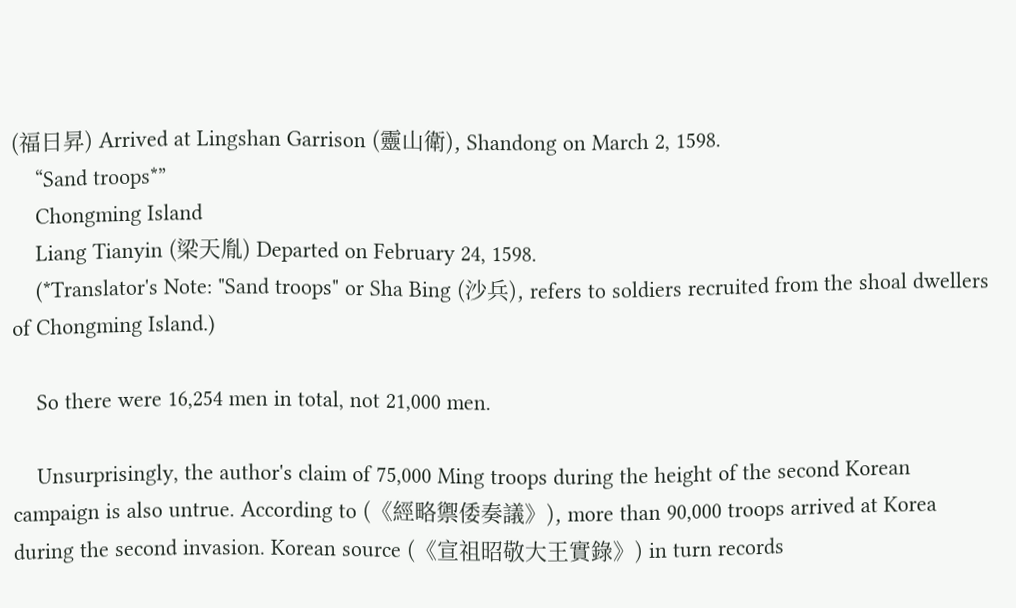(福日昇) Arrived at Lingshan Garrison (靈山衛), Shandong on March 2, 1598.
    “Sand troops*”
    Chongming Island
    Liang Tianyin (梁天胤) Departed on February 24, 1598.
    (*Translator's Note: "Sand troops" or Sha Bing (沙兵), refers to soldiers recruited from the shoal dwellers of Chongming Island.)

    So there were 16,254 men in total, not 21,000 men.

    Unsurprisingly, the author's claim of 75,000 Ming troops during the height of the second Korean campaign is also untrue. According to (《經略禦倭奏議》), more than 90,000 troops arrived at Korea during the second invasion. Korean source (《宣祖昭敬大王實錄》) in turn records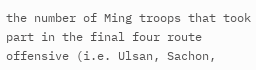the number of Ming troops that took part in the final four route offensive (i.e. Ulsan, Sachon,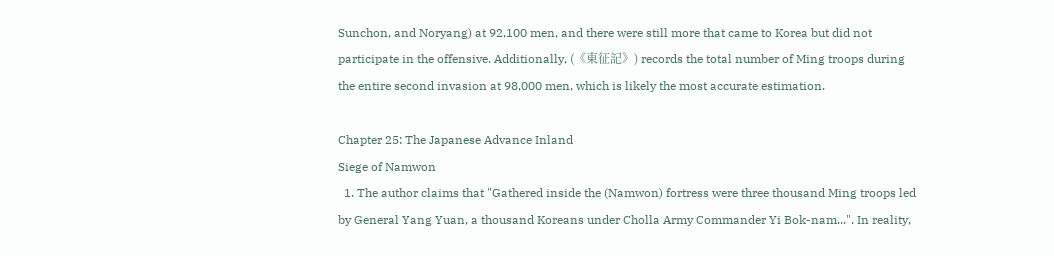Sunchon, and Noryang) at 92,100 men, and there were still more that came to Korea but did not participate in the offensive. Additionally, (《東征記》) records the total number of Ming troops during the entire second invasion at 98,000 men, which is likely the most accurate estimation.

Chapter 25: The Japanese Advance Inland
Siege of Namwon
  1. The author claims that "Gathered inside the (Namwon) fortress were three thousand Ming troops led by General Yang Yuan, a thousand Koreans under Cholla Army Commander Yi Bok-nam...". In reality,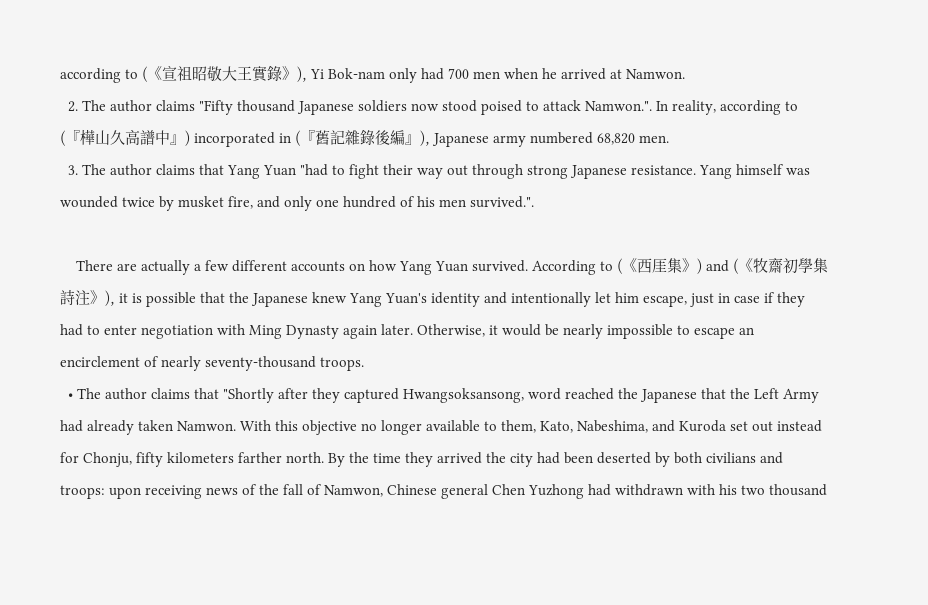according to (《宣祖昭敬大王實錄》), Yi Bok-nam only had 700 men when he arrived at Namwon.
  2. The author claims "Fifty thousand Japanese soldiers now stood poised to attack Namwon.". In reality, according to (『樺山久高譜中』) incorporated in (『舊記雜錄後編』), Japanese army numbered 68,820 men.
  3. The author claims that Yang Yuan "had to fight their way out through strong Japanese resistance. Yang himself was wounded twice by musket fire, and only one hundred of his men survived.".

    There are actually a few different accounts on how Yang Yuan survived. According to (《西厓集》) and (《牧齋初學集詩注》), it is possible that the Japanese knew Yang Yuan's identity and intentionally let him escape, just in case if they had to enter negotiation with Ming Dynasty again later. Otherwise, it would be nearly impossible to escape an encirclement of nearly seventy-thousand troops.
  • The author claims that "Shortly after they captured Hwangsoksansong, word reached the Japanese that the Left Army had already taken Namwon. With this objective no longer available to them, Kato, Nabeshima, and Kuroda set out instead for Chonju, fifty kilometers farther north. By the time they arrived the city had been deserted by both civilians and troops: upon receiving news of the fall of Namwon, Chinese general Chen Yuzhong had withdrawn with his two thousand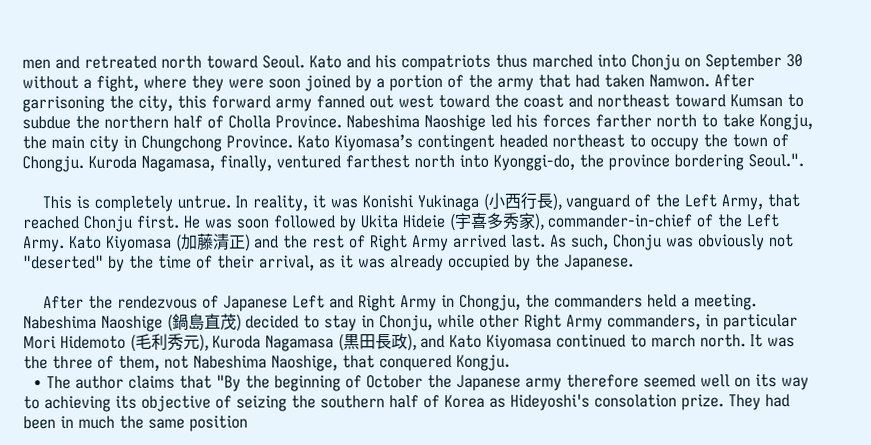men and retreated north toward Seoul. Kato and his compatriots thus marched into Chonju on September 30 without a fight, where they were soon joined by a portion of the army that had taken Namwon. After garrisoning the city, this forward army fanned out west toward the coast and northeast toward Kumsan to subdue the northern half of Cholla Province. Nabeshima Naoshige led his forces farther north to take Kongju, the main city in Chungchong Province. Kato Kiyomasa’s contingent headed northeast to occupy the town of Chongju. Kuroda Nagamasa, finally, ventured farthest north into Kyonggi-do, the province bordering Seoul.".

    This is completely untrue. In reality, it was Konishi Yukinaga (小西行長), vanguard of the Left Army, that reached Chonju first. He was soon followed by Ukita Hideie (宇喜多秀家), commander-in-chief of the Left Army. Kato Kiyomasa (加藤清正) and the rest of Right Army arrived last. As such, Chonju was obviously not "deserted" by the time of their arrival, as it was already occupied by the Japanese.

    After the rendezvous of Japanese Left and Right Army in Chongju, the commanders held a meeting. Nabeshima Naoshige (鍋島直茂) decided to stay in Chonju, while other Right Army commanders, in particular Mori Hidemoto (毛利秀元), Kuroda Nagamasa (黒田長政), and Kato Kiyomasa continued to march north. It was the three of them, not Nabeshima Naoshige, that conquered Kongju.
  • The author claims that "By the beginning of October the Japanese army therefore seemed well on its way to achieving its objective of seizing the southern half of Korea as Hideyoshi's consolation prize. They had been in much the same position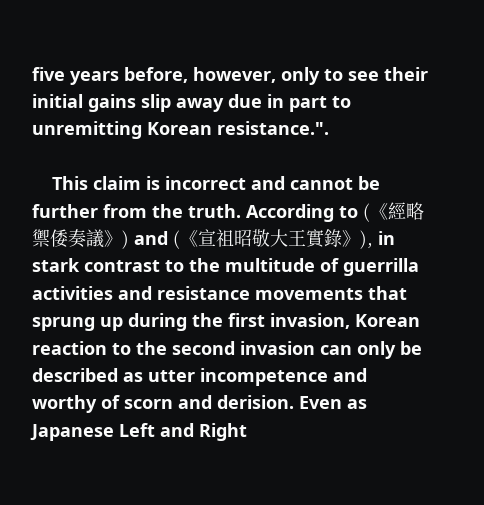five years before, however, only to see their initial gains slip away due in part to unremitting Korean resistance.".

    This claim is incorrect and cannot be further from the truth. According to (《經略禦倭奏議》) and (《宣祖昭敬大王實錄》), in stark contrast to the multitude of guerrilla activities and resistance movements that sprung up during the first invasion, Korean reaction to the second invasion can only be described as utter incompetence and worthy of scorn and derision. Even as Japanese Left and Right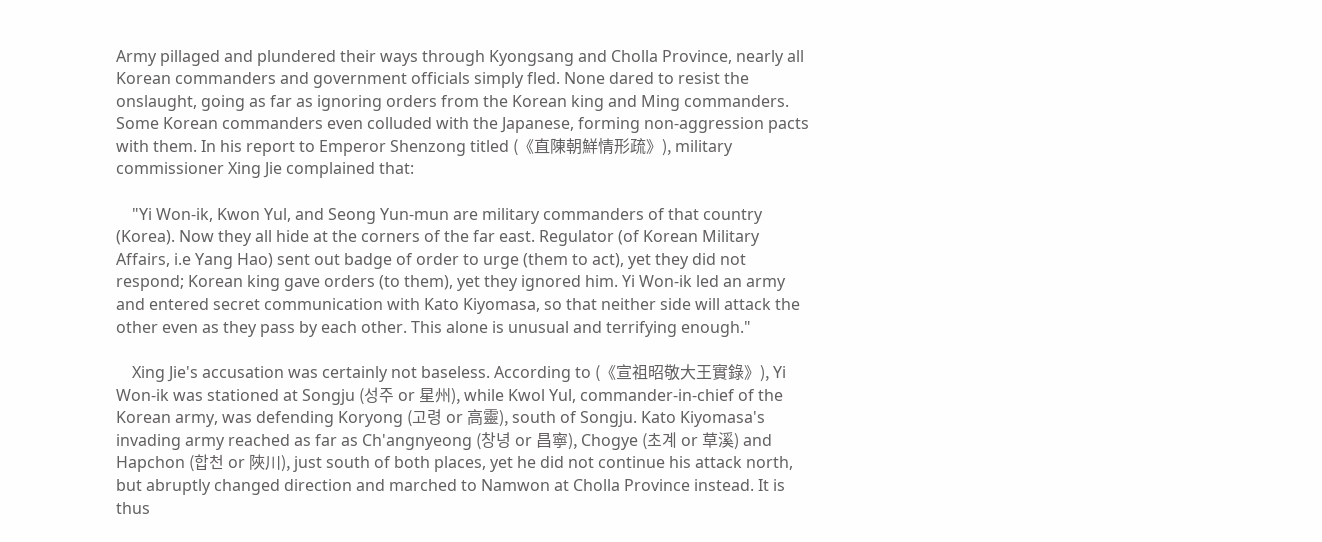Army pillaged and plundered their ways through Kyongsang and Cholla Province, nearly all Korean commanders and government officials simply fled. None dared to resist the onslaught, going as far as ignoring orders from the Korean king and Ming commanders. Some Korean commanders even colluded with the Japanese, forming non-aggression pacts with them. In his report to Emperor Shenzong titled (《直陳朝鮮情形疏》), military commissioner Xing Jie complained that:

    "Yi Won-ik, Kwon Yul, and Seong Yun-mun are military commanders of that country (Korea). Now they all hide at the corners of the far east. Regulator (of Korean Military Affairs, i.e Yang Hao) sent out badge of order to urge (them to act), yet they did not respond; Korean king gave orders (to them), yet they ignored him. Yi Won-ik led an army and entered secret communication with Kato Kiyomasa, so that neither side will attack the other even as they pass by each other. This alone is unusual and terrifying enough."

    Xing Jie's accusation was certainly not baseless. According to (《宣祖昭敬大王實錄》), Yi Won-ik was stationed at Songju (성주 or 星州), while Kwol Yul, commander-in-chief of the Korean army, was defending Koryong (고령 or 高靈), south of Songju. Kato Kiyomasa's invading army reached as far as Ch'angnyeong (창녕 or 昌寧), Chogye (초계 or 草溪) and Hapchon (합천 or 陜川), just south of both places, yet he did not continue his attack north, but abruptly changed direction and marched to Namwon at Cholla Province instead. It is thus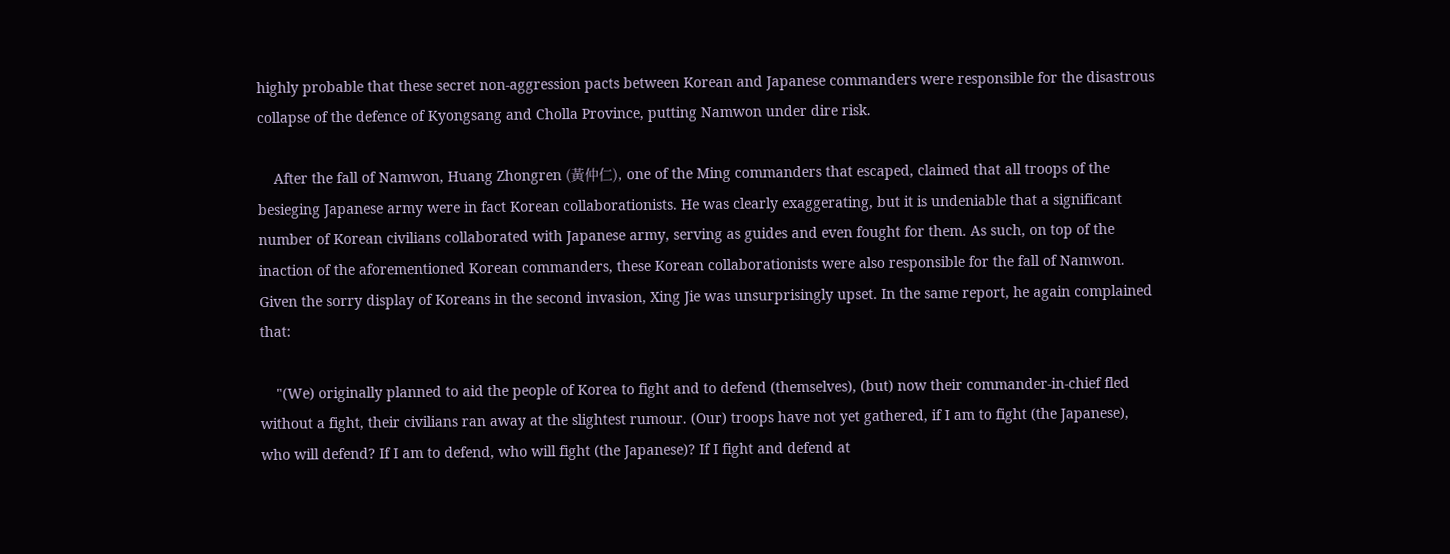highly probable that these secret non-aggression pacts between Korean and Japanese commanders were responsible for the disastrous collapse of the defence of Kyongsang and Cholla Province, putting Namwon under dire risk.

    After the fall of Namwon, Huang Zhongren (黃仲仁), one of the Ming commanders that escaped, claimed that all troops of the besieging Japanese army were in fact Korean collaborationists. He was clearly exaggerating, but it is undeniable that a significant number of Korean civilians collaborated with Japanese army, serving as guides and even fought for them. As such, on top of the inaction of the aforementioned Korean commanders, these Korean collaborationists were also responsible for the fall of Namwon. Given the sorry display of Koreans in the second invasion, Xing Jie was unsurprisingly upset. In the same report, he again complained that:

    "(We) originally planned to aid the people of Korea to fight and to defend (themselves), (but) now their commander-in-chief fled without a fight, their civilians ran away at the slightest rumour. (Our) troops have not yet gathered, if I am to fight (the Japanese), who will defend? If I am to defend, who will fight (the Japanese)? If I fight and defend at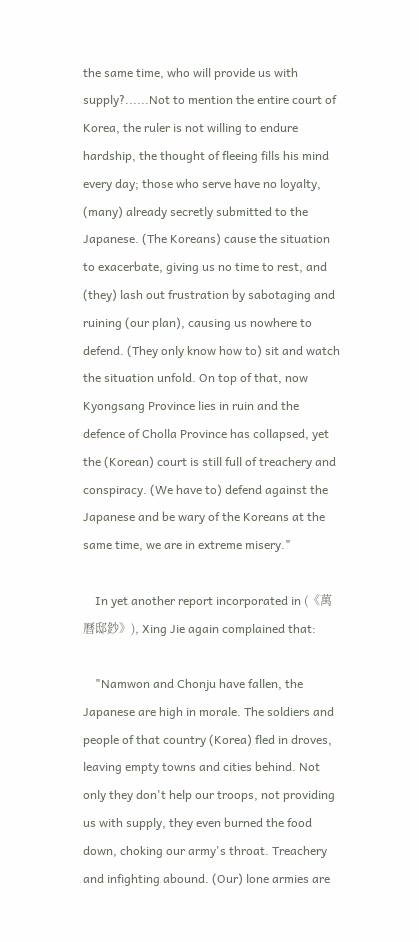the same time, who will provide us with supply?......Not to mention the entire court of Korea, the ruler is not willing to endure hardship, the thought of fleeing fills his mind every day; those who serve have no loyalty, (many) already secretly submitted to the Japanese. (The Koreans) cause the situation to exacerbate, giving us no time to rest, and (they) lash out frustration by sabotaging and ruining (our plan), causing us nowhere to defend. (They only know how to) sit and watch the situation unfold. On top of that, now Kyongsang Province lies in ruin and the defence of Cholla Province has collapsed, yet the (Korean) court is still full of treachery and conspiracy. (We have to) defend against the Japanese and be wary of the Koreans at the same time, we are in extreme misery."

    In yet another report incorporated in (《萬曆邸鈔》), Xing Jie again complained that:

    "Namwon and Chonju have fallen, the Japanese are high in morale. The soldiers and people of that country (Korea) fled in droves, leaving empty towns and cities behind. Not only they don't help our troops, not providing us with supply, they even burned the food down, choking our army's throat. Treachery and infighting abound. (Our) lone armies are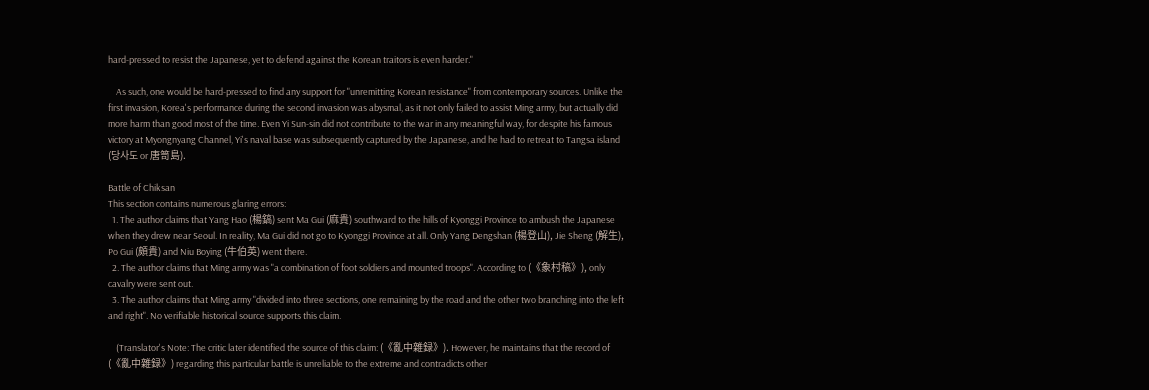hard-pressed to resist the Japanese, yet to defend against the Korean traitors is even harder."

    As such, one would be hard-pressed to find any support for "unremitting Korean resistance" from contemporary sources. Unlike the first invasion, Korea's performance during the second invasion was abysmal, as it not only failed to assist Ming army, but actually did more harm than good most of the time. Even Yi Sun-sin did not contribute to the war in any meaningful way, for despite his famous victory at Myongnyang Channel, Yi's naval base was subsequently captured by the Japanese, and he had to retreat to Tangsa island (당사도 or 唐笥島).

Battle of Chiksan
This section contains numerous glaring errors:
  1. The author claims that Yang Hao (楊鎬) sent Ma Gui (麻貴) southward to the hills of Kyonggi Province to ambush the Japanese when they drew near Seoul. In reality, Ma Gui did not go to Kyonggi Province at all. Only Yang Dengshan (楊登山), Jie Sheng (解生), Po Gui (頗貴) and Niu Boying (牛伯英) went there.
  2. The author claims that Ming army was "a combination of foot soldiers and mounted troops". According to (《象村稿》), only cavalry were sent out.
  3. The author claims that Ming army "divided into three sections, one remaining by the road and the other two branching into the left and right". No verifiable historical source supports this claim.

    (Translator's Note: The critic later identified the source of this claim: (《亂中雜録》). However, he maintains that the record of (《亂中雜録》) regarding this particular battle is unreliable to the extreme and contradicts other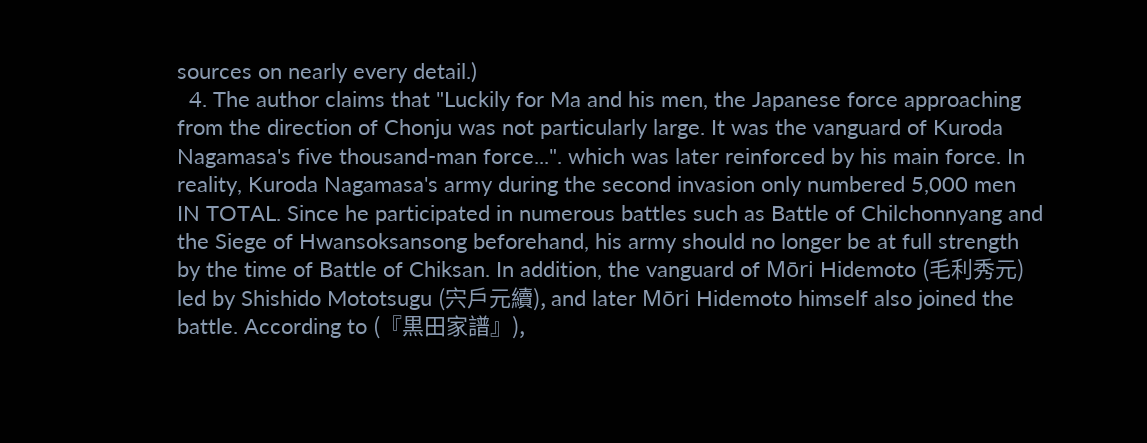sources on nearly every detail.)
  4. The author claims that "Luckily for Ma and his men, the Japanese force approaching from the direction of Chonju was not particularly large. It was the vanguard of Kuroda Nagamasa's five thousand-man force...". which was later reinforced by his main force. In reality, Kuroda Nagamasa's army during the second invasion only numbered 5,000 men IN TOTAL. Since he participated in numerous battles such as Battle of Chilchonnyang and the Siege of Hwansoksansong beforehand, his army should no longer be at full strength by the time of Battle of Chiksan. In addition, the vanguard of Mōri Hidemoto (毛利秀元) led by Shishido Mototsugu (宍戶元續), and later Mōri Hidemoto himself also joined the battle. According to (『黒田家譜』),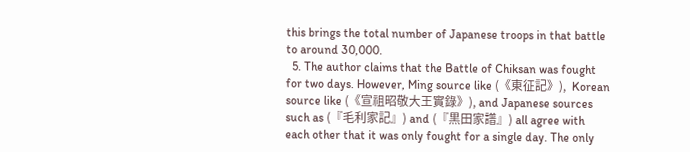this brings the total number of Japanese troops in that battle to around 30,000.
  5. The author claims that the Battle of Chiksan was fought for two days. However, Ming source like (《東征記》),  Korean source like (《宣祖昭敬大王實錄》), and Japanese sources such as (『毛利家記』) and (『黒田家譜』) all agree with each other that it was only fought for a single day. The only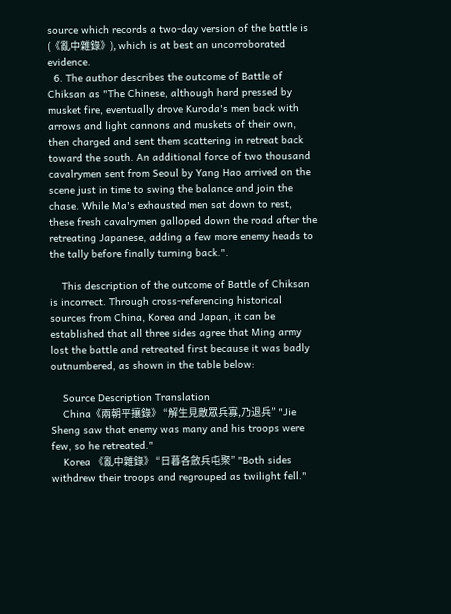source which records a two-day version of the battle is (《亂中雜錄》), which is at best an uncorroborated evidence.
  6. The author describes the outcome of Battle of Chiksan as "The Chinese, although hard pressed by musket fire, eventually drove Kuroda's men back with arrows and light cannons and muskets of their own, then charged and sent them scattering in retreat back toward the south. An additional force of two thousand cavalrymen sent from Seoul by Yang Hao arrived on the scene just in time to swing the balance and join the chase. While Ma's exhausted men sat down to rest, these fresh cavalrymen galloped down the road after the retreating Japanese, adding a few more enemy heads to the tally before finally turning back.".

    This description of the outcome of Battle of Chiksan is incorrect. Through cross-referencing historical sources from China, Korea and Japan, it can be established that all three sides agree that Ming army lost the battle and retreated first because it was badly outnumbered, as shown in the table below:

    Source Description Translation
    China《兩朝平攘錄》 “解生見敵眾兵寡,乃退兵” "Jie Sheng saw that enemy was many and his troops were few, so he retreated."
    Korea 《亂中雜錄》 “日暮各斂兵屯聚” "Both sides withdrew their troops and regrouped as twilight fell."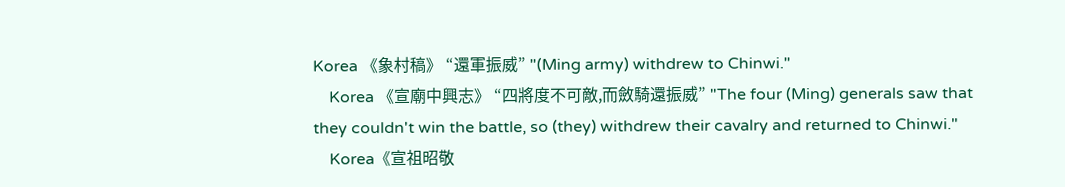Korea 《象村稿》 “還軍振威” "(Ming army) withdrew to Chinwi."
    Korea 《宣廟中興志》 “四將度不可敵,而斂騎還振威” "The four (Ming) generals saw that they couldn't win the battle, so (they) withdrew their cavalry and returned to Chinwi."
    Korea《宣祖昭敬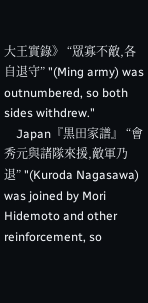大王實錄》 “眾寡不敵,各自退守” "(Ming army) was outnumbered, so both sides withdrew."
    Japan『黒田家譜』 “會秀元與諸隊來援,敵軍乃退” "(Kuroda Nagasawa) was joined by Mori Hidemoto and other reinforcement, so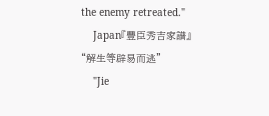the enemy retreated."
    Japan『豐臣秀吉家譜』 “解生等辟易而逃”
    "Jie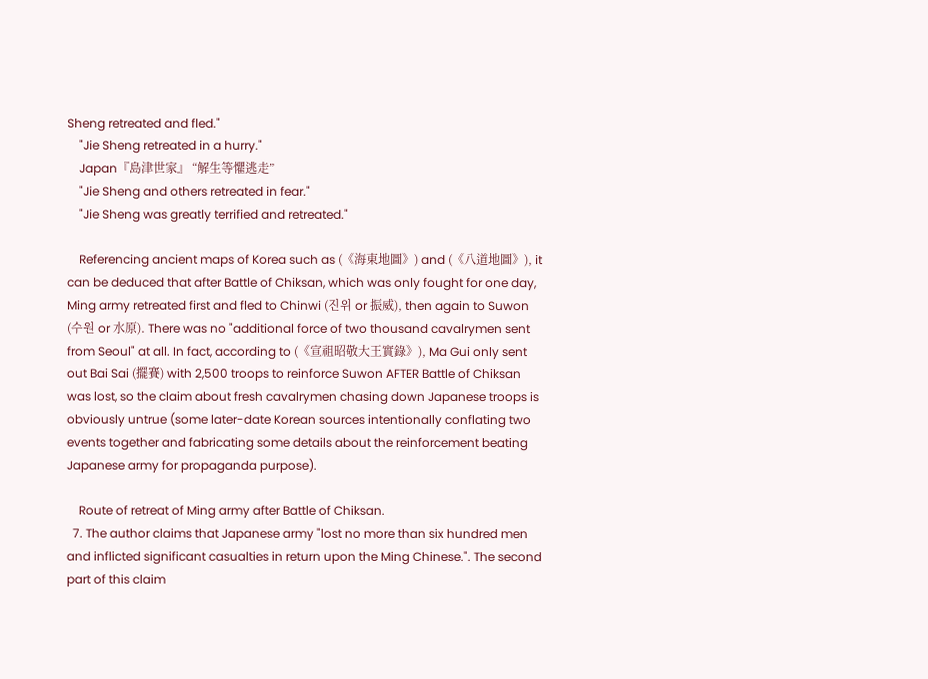Sheng retreated and fled."
    "Jie Sheng retreated in a hurry."
    Japan『島津世家』 “解生等懼逃走”
    "Jie Sheng and others retreated in fear."
    "Jie Sheng was greatly terrified and retreated."

    Referencing ancient maps of Korea such as (《海東地圖》) and (《八道地圖》), it can be deduced that after Battle of Chiksan, which was only fought for one day, Ming army retreated first and fled to Chinwi (진위 or 振威), then again to Suwon (수원 or 水原). There was no "additional force of two thousand cavalrymen sent from Seoul" at all. In fact, according to (《宣祖昭敬大王實錄》), Ma Gui only sent out Bai Sai (擺賽) with 2,500 troops to reinforce Suwon AFTER Battle of Chiksan was lost, so the claim about fresh cavalrymen chasing down Japanese troops is obviously untrue (some later-date Korean sources intentionally conflating two events together and fabricating some details about the reinforcement beating Japanese army for propaganda purpose).

    Route of retreat of Ming army after Battle of Chiksan.
  7. The author claims that Japanese army "lost no more than six hundred men and inflicted significant casualties in return upon the Ming Chinese.". The second part of this claim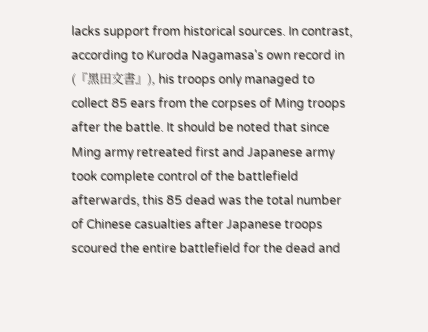lacks support from historical sources. In contrast, according to Kuroda Nagamasa's own record in (『黑田文書』), his troops only managed to collect 85 ears from the corpses of Ming troops after the battle. It should be noted that since Ming army retreated first and Japanese army took complete control of the battlefield afterwards, this 85 dead was the total number of Chinese casualties after Japanese troops scoured the entire battlefield for the dead and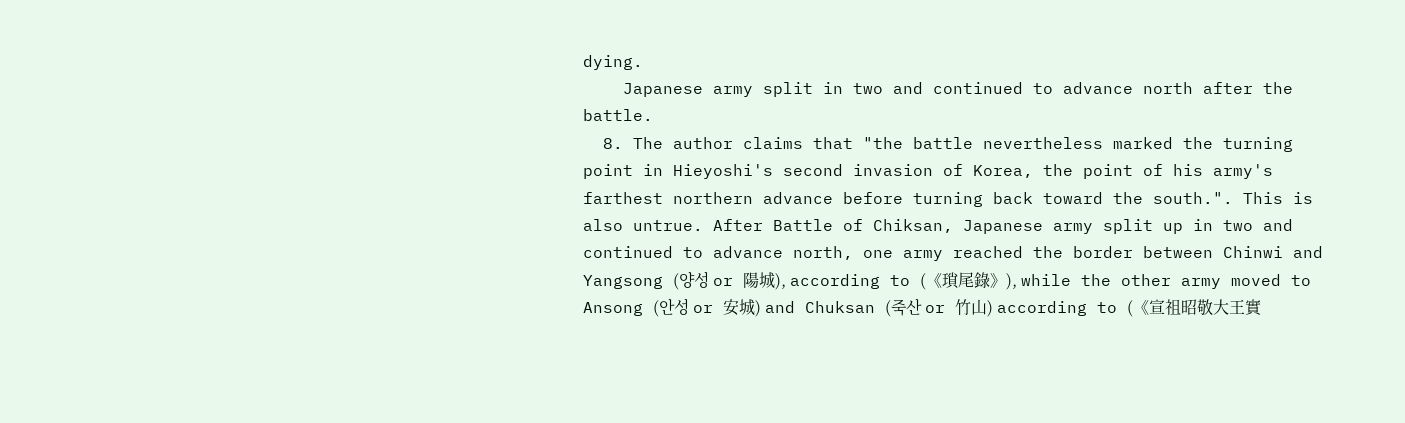dying.
    Japanese army split in two and continued to advance north after the battle.
  8. The author claims that "the battle nevertheless marked the turning point in Hieyoshi's second invasion of Korea, the point of his army's farthest northern advance before turning back toward the south.". This is also untrue. After Battle of Chiksan, Japanese army split up in two and continued to advance north, one army reached the border between Chinwi and Yangsong (양성 or 陽城), according to (《瑣尾錄》), while the other army moved to Ansong (안성 or 安城) and Chuksan (죽산 or 竹山) according to (《宣祖昭敬大王實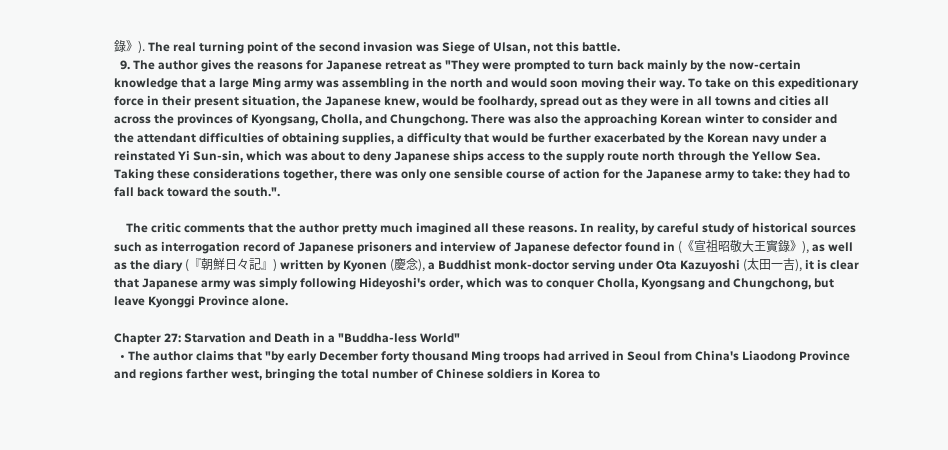錄》). The real turning point of the second invasion was Siege of Ulsan, not this battle.
  9. The author gives the reasons for Japanese retreat as "They were prompted to turn back mainly by the now-certain knowledge that a large Ming army was assembling in the north and would soon moving their way. To take on this expeditionary force in their present situation, the Japanese knew, would be foolhardy, spread out as they were in all towns and cities all across the provinces of Kyongsang, Cholla, and Chungchong. There was also the approaching Korean winter to consider and the attendant difficulties of obtaining supplies, a difficulty that would be further exacerbated by the Korean navy under a reinstated Yi Sun-sin, which was about to deny Japanese ships access to the supply route north through the Yellow Sea. Taking these considerations together, there was only one sensible course of action for the Japanese army to take: they had to fall back toward the south.".

    The critic comments that the author pretty much imagined all these reasons. In reality, by careful study of historical sources such as interrogation record of Japanese prisoners and interview of Japanese defector found in (《宣祖昭敬大王實錄》), as well as the diary (『朝鮮日々記』) written by Kyonen (慶念), a Buddhist monk-doctor serving under Ota Kazuyoshi (太田一吉), it is clear that Japanese army was simply following Hideyoshi's order, which was to conquer Cholla, Kyongsang and Chungchong, but leave Kyonggi Province alone.

Chapter 27: Starvation and Death in a "Buddha-less World"
  • The author claims that "by early December forty thousand Ming troops had arrived in Seoul from China's Liaodong Province and regions farther west, bringing the total number of Chinese soldiers in Korea to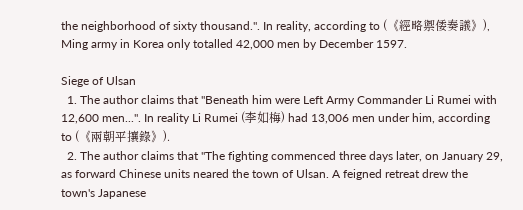the neighborhood of sixty thousand.". In reality, according to (《經略禦倭奏議》), Ming army in Korea only totalled 42,000 men by December 1597.

Siege of Ulsan
  1. The author claims that "Beneath him were Left Army Commander Li Rumei with 12,600 men...". In reality Li Rumei (李如梅) had 13,006 men under him, according to (《兩朝平攘錄》).
  2. The author claims that "The fighting commenced three days later, on January 29, as forward Chinese units neared the town of Ulsan. A feigned retreat drew the town's Japanese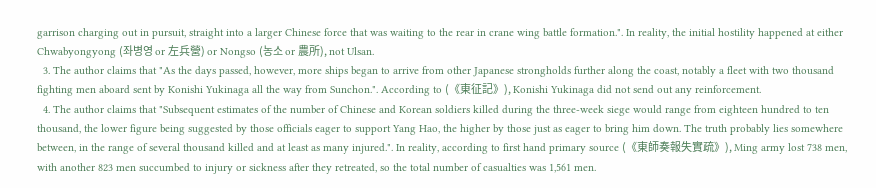garrison charging out in pursuit, straight into a larger Chinese force that was waiting to the rear in crane wing battle formation.". In reality, the initial hostility happened at either Chwabyongyong (좌병영 or 左兵營) or Nongso (농소 or 農所), not Ulsan.
  3. The author claims that "As the days passed, however, more ships began to arrive from other Japanese strongholds further along the coast, notably a fleet with two thousand fighting men aboard sent by Konishi Yukinaga all the way from Sunchon.". According to (《東征記》), Konishi Yukinaga did not send out any reinforcement.
  4. The author claims that "Subsequent estimates of the number of Chinese and Korean soldiers killed during the three-week siege would range from eighteen hundred to ten thousand, the lower figure being suggested by those officials eager to support Yang Hao, the higher by those just as eager to bring him down. The truth probably lies somewhere between, in the range of several thousand killed and at least as many injured.". In reality, according to first hand primary source (《東師奏報失實疏》), Ming army lost 738 men, with another 823 men succumbed to injury or sickness after they retreated, so the total number of casualties was 1,561 men.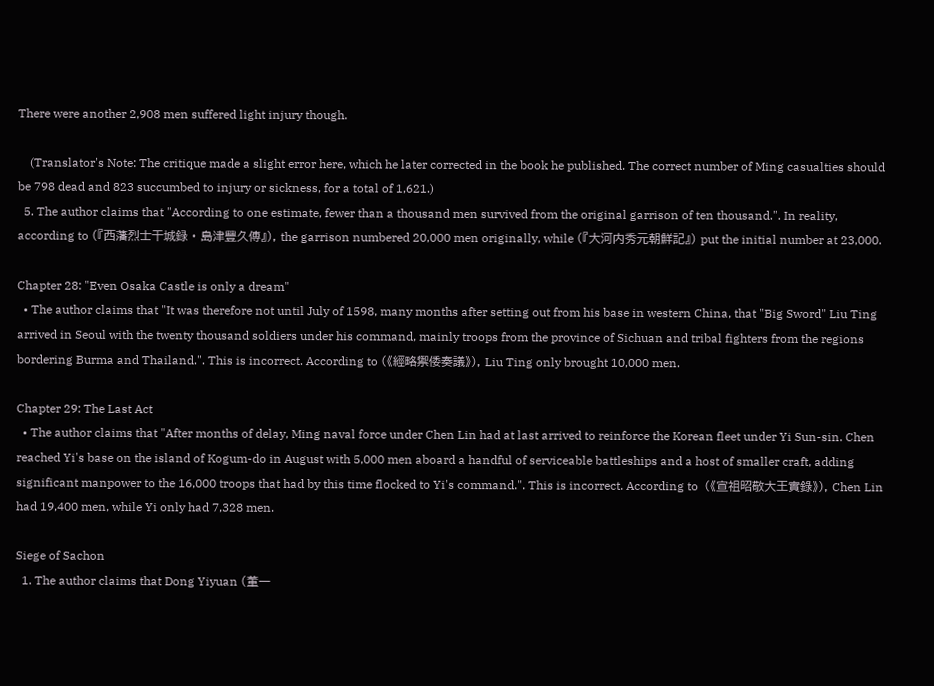There were another 2,908 men suffered light injury though.

    (Translator's Note: The critique made a slight error here, which he later corrected in the book he published. The correct number of Ming casualties should be 798 dead and 823 succumbed to injury or sickness, for a total of 1,621.)
  5. The author claims that "According to one estimate, fewer than a thousand men survived from the original garrison of ten thousand.". In reality, according to (『西藩烈士干城録 · 島津豐久傳』), the garrison numbered 20,000 men originally, while (『大河内秀元朝鮮記』) put the initial number at 23,000.

Chapter 28: "Even Osaka Castle is only a dream"
  • The author claims that "It was therefore not until July of 1598, many months after setting out from his base in western China, that "Big Sword" Liu Ting arrived in Seoul with the twenty thousand soldiers under his command, mainly troops from the province of Sichuan and tribal fighters from the regions bordering Burma and Thailand.". This is incorrect. According to (《經略禦倭奏議》), Liu Ting only brought 10,000 men.

Chapter 29: The Last Act
  • The author claims that "After months of delay, Ming naval force under Chen Lin had at last arrived to reinforce the Korean fleet under Yi Sun-sin. Chen reached Yi's base on the island of Kogum-do in August with 5,000 men aboard a handful of serviceable battleships and a host of smaller craft, adding significant manpower to the 16,000 troops that had by this time flocked to Yi's command.". This is incorrect. According to  (《宣祖昭敬大王實錄》), Chen Lin had 19,400 men, while Yi only had 7,328 men.

Siege of Sachon
  1. The author claims that Dong Yiyuan (董一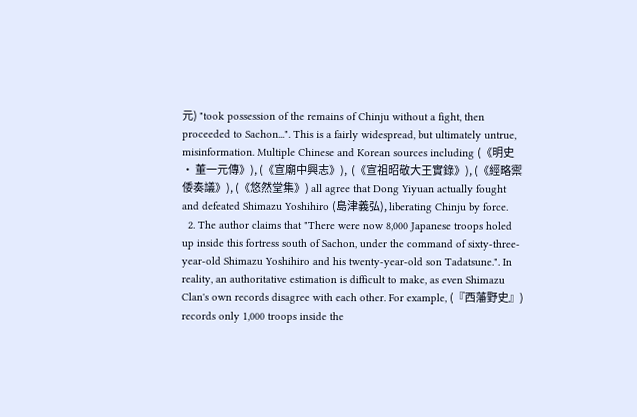元) "took possession of the remains of Chinju without a fight, then proceeded to Sachon...". This is a fairly widespread, but ultimately untrue, misinformation. Multiple Chinese and Korean sources including (《明史 · 董一元傳》), (《宣廟中興志》),  (《宣祖昭敬大王實錄》), (《經略禦倭奏議》), (《悠然堂集》) all agree that Dong Yiyuan actually fought and defeated Shimazu Yoshihiro (島津義弘), liberating Chinju by force.
  2. The author claims that "There were now 8,000 Japanese troops holed up inside this fortress south of Sachon, under the command of sixty-three-year-old Shimazu Yoshihiro and his twenty-year-old son Tadatsune.". In reality, an authoritative estimation is difficult to make, as even Shimazu Clan's own records disagree with each other. For example, (『西藩野史』) records only 1,000 troops inside the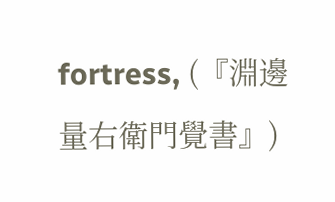fortress, (『淵邊量右衛門覺書』)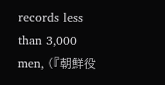records less than 3,000 men, (『朝鮮役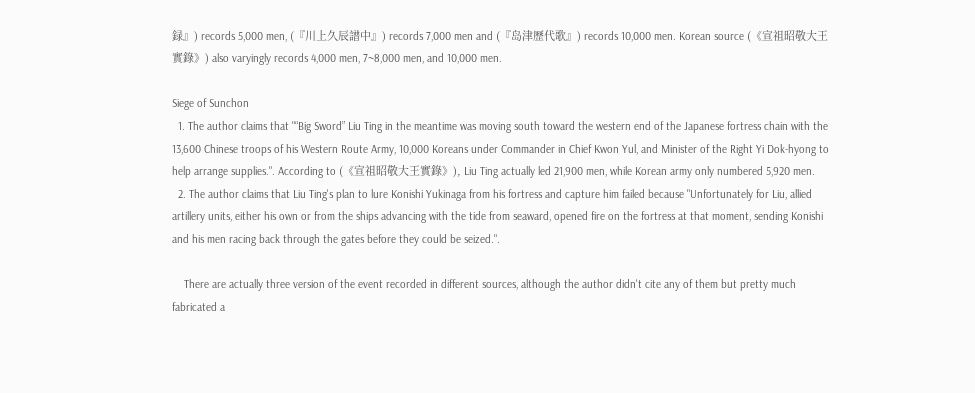録』) records 5,000 men, (『川上久辰譜中』) records 7,000 men and (『岛津歷代歌』) records 10,000 men. Korean source (《宣祖昭敬大王實錄》) also varyingly records 4,000 men, 7~8,000 men, and 10,000 men.

Siege of Sunchon
  1. The author claims that "“Big Sword” Liu Ting in the meantime was moving south toward the western end of the Japanese fortress chain with the 13,600 Chinese troops of his Western Route Army, 10,000 Koreans under Commander in Chief Kwon Yul, and Minister of the Right Yi Dok-hyong to help arrange supplies.". According to (《宣祖昭敬大王實錄》), Liu Ting actually led 21,900 men, while Korean army only numbered 5,920 men.
  2. The author claims that Liu Ting's plan to lure Konishi Yukinaga from his fortress and capture him failed because "Unfortunately for Liu, allied artillery units, either his own or from the ships advancing with the tide from seaward, opened fire on the fortress at that moment, sending Konishi and his men racing back through the gates before they could be seized.".

    There are actually three version of the event recorded in different sources, although the author didn't cite any of them but pretty much fabricated a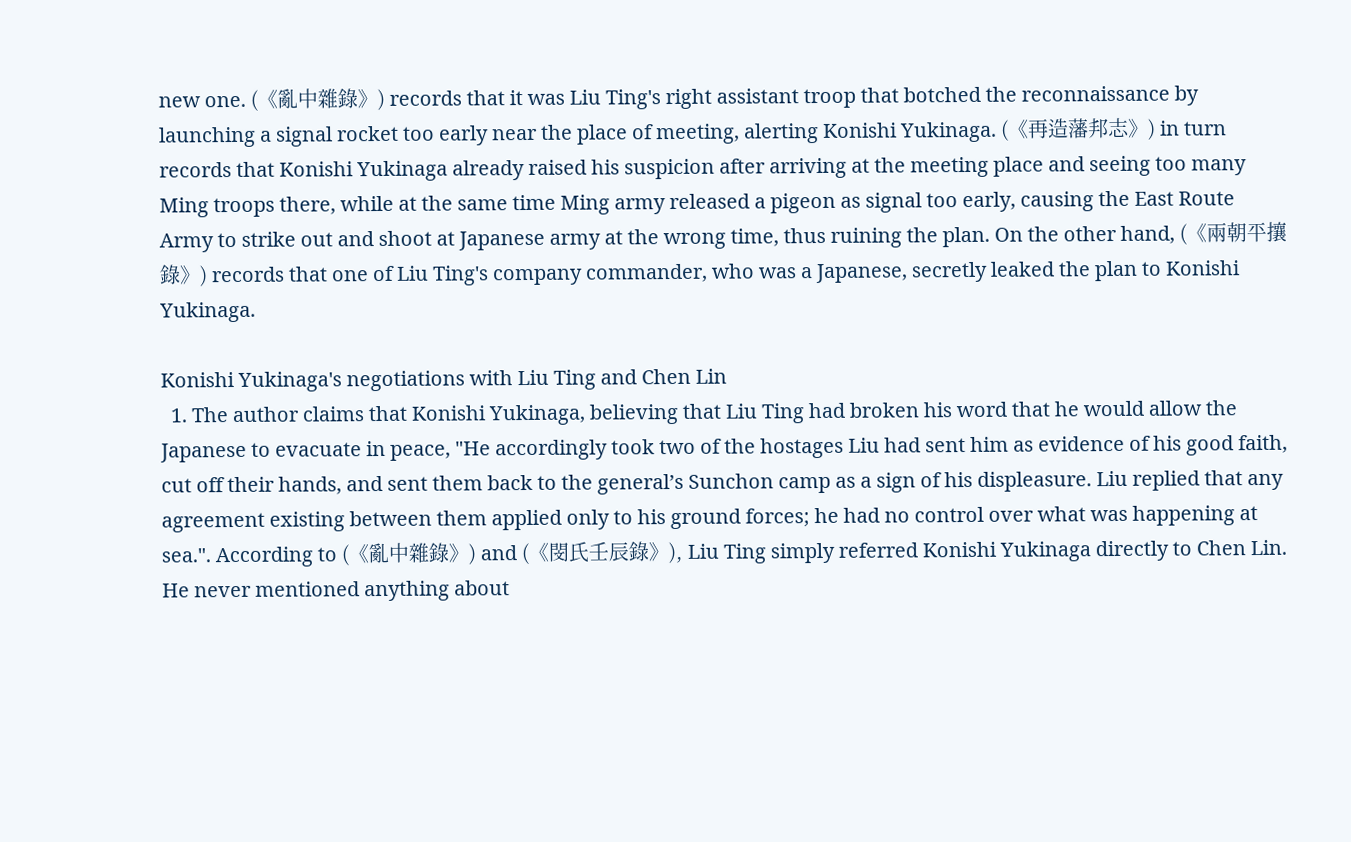new one. (《亂中雜錄》) records that it was Liu Ting's right assistant troop that botched the reconnaissance by launching a signal rocket too early near the place of meeting, alerting Konishi Yukinaga. (《再造藩邦志》) in turn records that Konishi Yukinaga already raised his suspicion after arriving at the meeting place and seeing too many Ming troops there, while at the same time Ming army released a pigeon as signal too early, causing the East Route Army to strike out and shoot at Japanese army at the wrong time, thus ruining the plan. On the other hand, (《兩朝平攘錄》) records that one of Liu Ting's company commander, who was a Japanese, secretly leaked the plan to Konishi Yukinaga.

Konishi Yukinaga's negotiations with Liu Ting and Chen Lin
  1. The author claims that Konishi Yukinaga, believing that Liu Ting had broken his word that he would allow the Japanese to evacuate in peace, "He accordingly took two of the hostages Liu had sent him as evidence of his good faith, cut off their hands, and sent them back to the general’s Sunchon camp as a sign of his displeasure. Liu replied that any agreement existing between them applied only to his ground forces; he had no control over what was happening at sea.". According to (《亂中雜錄》) and (《閔氏壬辰錄》), Liu Ting simply referred Konishi Yukinaga directly to Chen Lin. He never mentioned anything about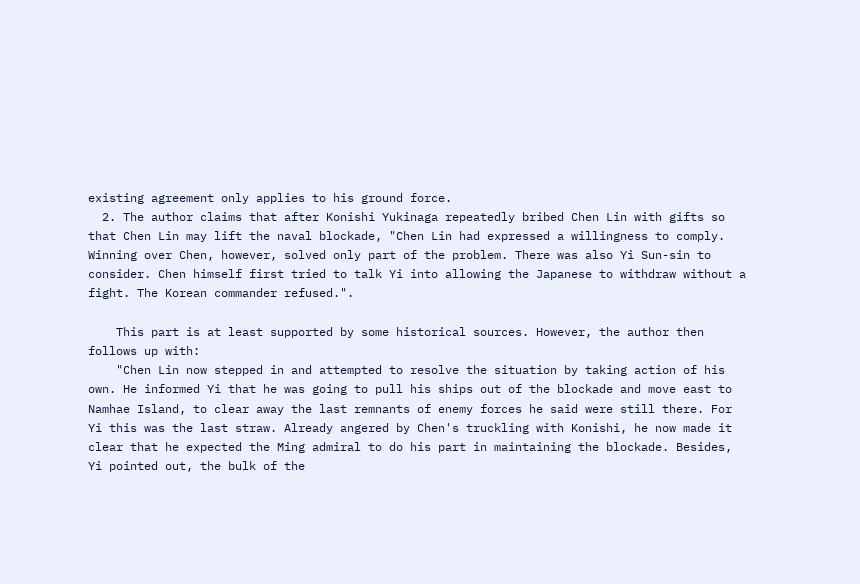existing agreement only applies to his ground force.
  2. The author claims that after Konishi Yukinaga repeatedly bribed Chen Lin with gifts so that Chen Lin may lift the naval blockade, "Chen Lin had expressed a willingness to comply. Winning over Chen, however, solved only part of the problem. There was also Yi Sun-sin to consider. Chen himself first tried to talk Yi into allowing the Japanese to withdraw without a fight. The Korean commander refused.".

    This part is at least supported by some historical sources. However, the author then follows up with:
    "Chen Lin now stepped in and attempted to resolve the situation by taking action of his own. He informed Yi that he was going to pull his ships out of the blockade and move east to Namhae Island, to clear away the last remnants of enemy forces he said were still there. For Yi this was the last straw. Already angered by Chen's truckling with Konishi, he now made it clear that he expected the Ming admiral to do his part in maintaining the blockade. Besides, Yi pointed out, the bulk of the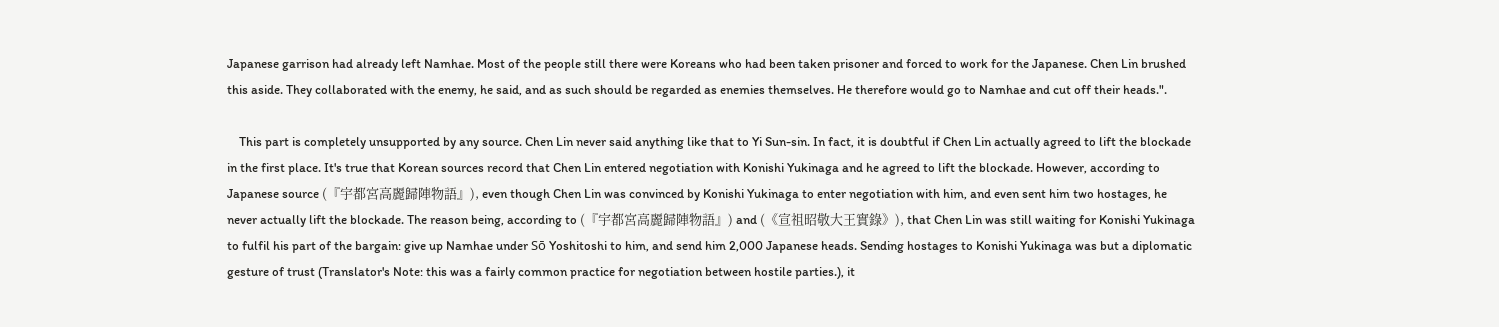Japanese garrison had already left Namhae. Most of the people still there were Koreans who had been taken prisoner and forced to work for the Japanese. Chen Lin brushed this aside. They collaborated with the enemy, he said, and as such should be regarded as enemies themselves. He therefore would go to Namhae and cut off their heads.".

    This part is completely unsupported by any source. Chen Lin never said anything like that to Yi Sun-sin. In fact, it is doubtful if Chen Lin actually agreed to lift the blockade in the first place. It's true that Korean sources record that Chen Lin entered negotiation with Konishi Yukinaga and he agreed to lift the blockade. However, according to Japanese source (『宇都宮高麗歸陣物語』), even though Chen Lin was convinced by Konishi Yukinaga to enter negotiation with him, and even sent him two hostages, he never actually lift the blockade. The reason being, according to (『宇都宮高麗歸陣物語』) and (《宣祖昭敬大王實錄》), that Chen Lin was still waiting for Konishi Yukinaga to fulfil his part of the bargain: give up Namhae under Sō Yoshitoshi to him, and send him 2,000 Japanese heads. Sending hostages to Konishi Yukinaga was but a diplomatic gesture of trust (Translator's Note: this was a fairly common practice for negotiation between hostile parties.), it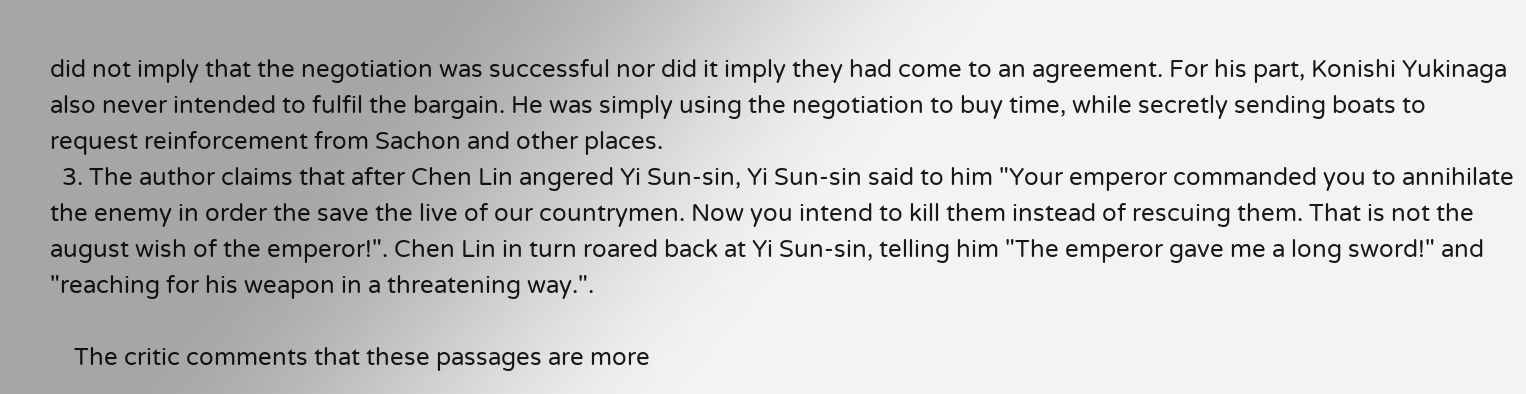did not imply that the negotiation was successful nor did it imply they had come to an agreement. For his part, Konishi Yukinaga also never intended to fulfil the bargain. He was simply using the negotiation to buy time, while secretly sending boats to request reinforcement from Sachon and other places.
  3. The author claims that after Chen Lin angered Yi Sun-sin, Yi Sun-sin said to him "Your emperor commanded you to annihilate the enemy in order the save the live of our countrymen. Now you intend to kill them instead of rescuing them. That is not the august wish of the emperor!". Chen Lin in turn roared back at Yi Sun-sin, telling him "The emperor gave me a long sword!" and "reaching for his weapon in a threatening way.".

    The critic comments that these passages are more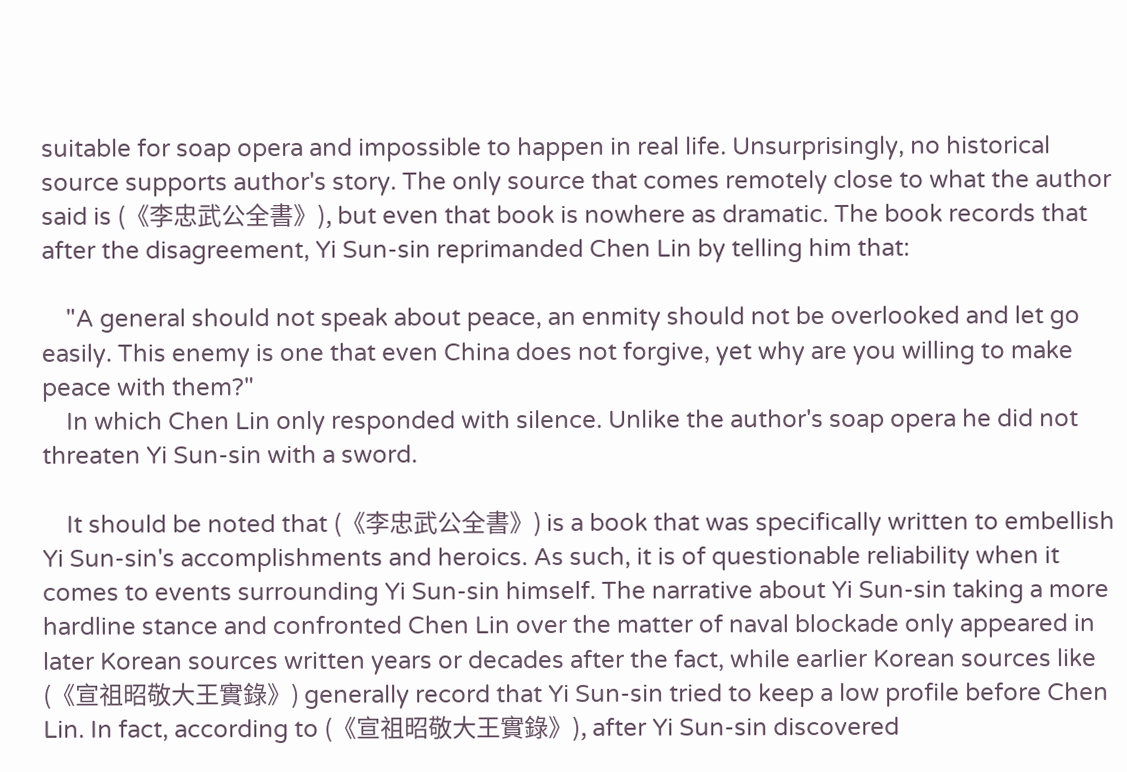suitable for soap opera and impossible to happen in real life. Unsurprisingly, no historical source supports author's story. The only source that comes remotely close to what the author said is (《李忠武公全書》), but even that book is nowhere as dramatic. The book records that after the disagreement, Yi Sun-sin reprimanded Chen Lin by telling him that:

    "A general should not speak about peace, an enmity should not be overlooked and let go easily. This enemy is one that even China does not forgive, yet why are you willing to make peace with them?"
    In which Chen Lin only responded with silence. Unlike the author's soap opera he did not threaten Yi Sun-sin with a sword.

    It should be noted that (《李忠武公全書》) is a book that was specifically written to embellish Yi Sun-sin's accomplishments and heroics. As such, it is of questionable reliability when it comes to events surrounding Yi Sun-sin himself. The narrative about Yi Sun-sin taking a more hardline stance and confronted Chen Lin over the matter of naval blockade only appeared in later Korean sources written years or decades after the fact, while earlier Korean sources like (《宣祖昭敬大王實錄》) generally record that Yi Sun-sin tried to keep a low profile before Chen Lin. In fact, according to (《宣祖昭敬大王實錄》), after Yi Sun-sin discovered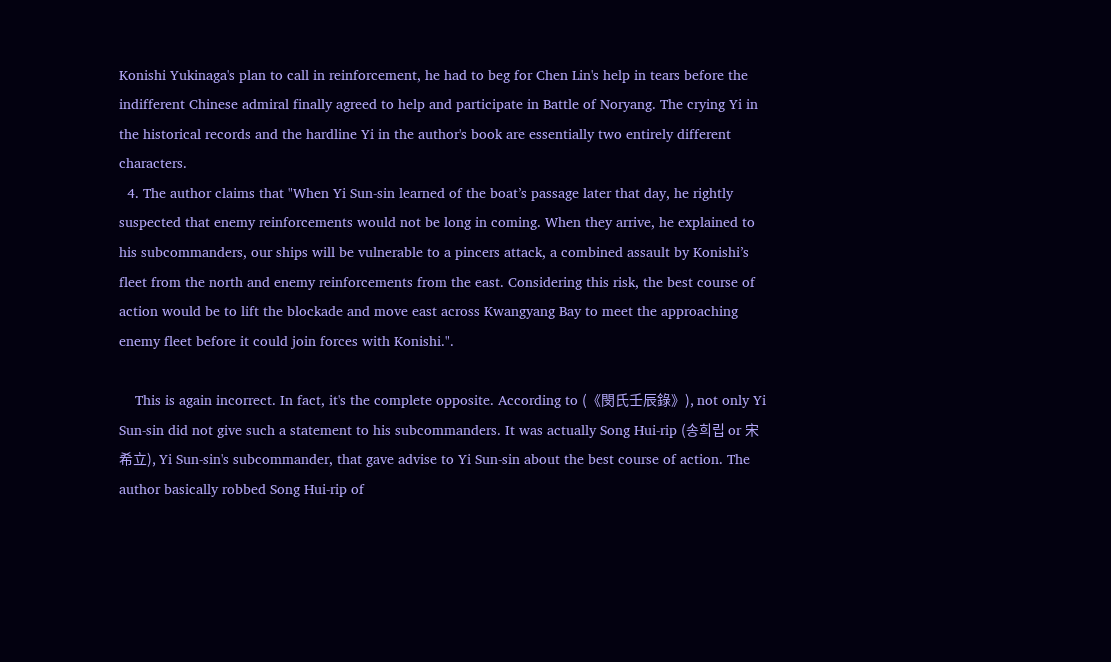Konishi Yukinaga's plan to call in reinforcement, he had to beg for Chen Lin's help in tears before the indifferent Chinese admiral finally agreed to help and participate in Battle of Noryang. The crying Yi in the historical records and the hardline Yi in the author's book are essentially two entirely different characters.
  4. The author claims that "When Yi Sun-sin learned of the boat’s passage later that day, he rightly suspected that enemy reinforcements would not be long in coming. When they arrive, he explained to his subcommanders, our ships will be vulnerable to a pincers attack, a combined assault by Konishi’s fleet from the north and enemy reinforcements from the east. Considering this risk, the best course of action would be to lift the blockade and move east across Kwangyang Bay to meet the approaching enemy fleet before it could join forces with Konishi.".

    This is again incorrect. In fact, it's the complete opposite. According to (《閔氏壬辰錄》), not only Yi Sun-sin did not give such a statement to his subcommanders. It was actually Song Hui-rip (송희립 or 宋希立), Yi Sun-sin's subcommander, that gave advise to Yi Sun-sin about the best course of action. The author basically robbed Song Hui-rip of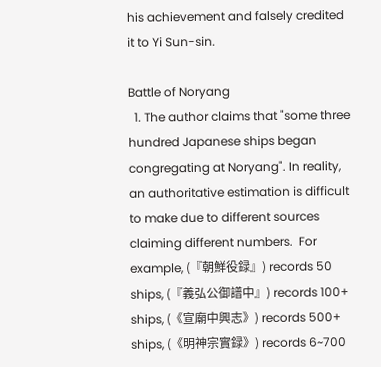his achievement and falsely credited it to Yi Sun-sin.

Battle of Noryang
  1. The author claims that "some three hundred Japanese ships began congregating at Noryang". In reality, an authoritative estimation is difficult to make due to different sources claiming different numbers.  For example, (『朝鮮役録』) records 50 ships, (『義弘公御譜中』) records 100+ ships, (《宣廟中興志》) records 500+ ships, (《明神宗實録》) records 6~700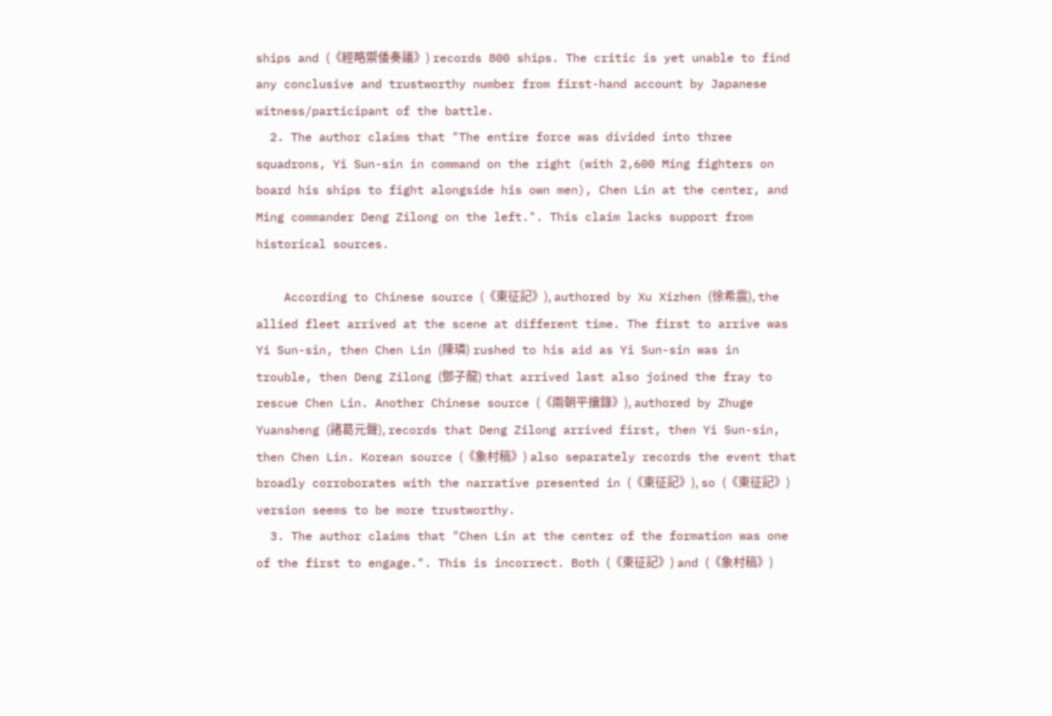ships and (《經略禦倭奏議》) records 800 ships. The critic is yet unable to find any conclusive and trustworthy number from first-hand account by Japanese witness/participant of the battle.
  2. The author claims that "The entire force was divided into three squadrons, Yi Sun-sin in command on the right (with 2,600 Ming fighters on board his ships to fight alongside his own men), Chen Lin at the center, and Ming commander Deng Zilong on the left.". This claim lacks support from historical sources.

    According to Chinese source (《東征記》), authored by Xu Xizhen (徐希震), the allied fleet arrived at the scene at different time. The first to arrive was Yi Sun-sin, then Chen Lin (陳璘) rushed to his aid as Yi Sun-sin was in trouble, then Deng Zilong (鄧子龍) that arrived last also joined the fray to rescue Chen Lin. Another Chinese source (《兩朝平攘錄》), authored by Zhuge Yuansheng (諸葛元聲), records that Deng Zilong arrived first, then Yi Sun-sin, then Chen Lin. Korean source (《象村稿》) also separately records the event that broadly corroborates with the narrative presented in (《東征記》), so (《東征記》) version seems to be more trustworthy.
  3. The author claims that "Chen Lin at the center of the formation was one of the first to engage.". This is incorrect. Both (《東征記》) and (《象村稿》)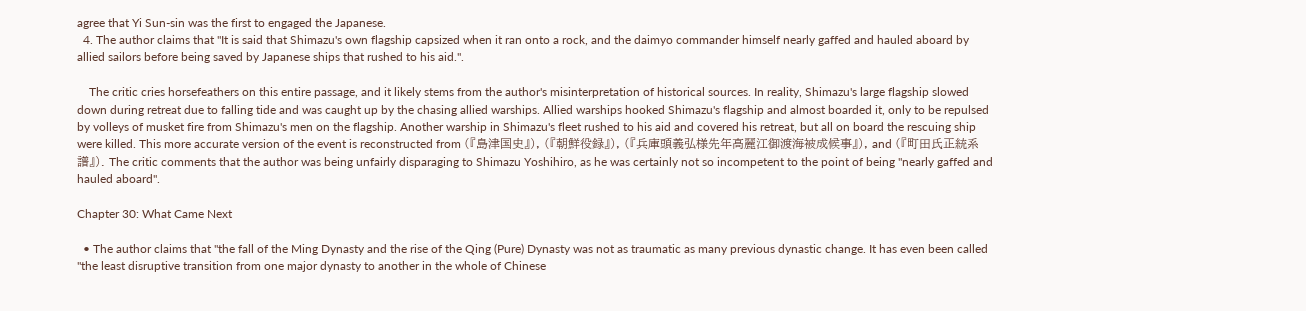agree that Yi Sun-sin was the first to engaged the Japanese.
  4. The author claims that "It is said that Shimazu's own flagship capsized when it ran onto a rock, and the daimyo commander himself nearly gaffed and hauled aboard by allied sailors before being saved by Japanese ships that rushed to his aid.".

    The critic cries horsefeathers on this entire passage, and it likely stems from the author's misinterpretation of historical sources. In reality, Shimazu's large flagship slowed down during retreat due to falling tide and was caught up by the chasing allied warships. Allied warships hooked Shimazu's flagship and almost boarded it, only to be repulsed by volleys of musket fire from Shimazu's men on the flagship. Another warship in Shimazu's fleet rushed to his aid and covered his retreat, but all on board the rescuing ship were killed. This more accurate version of the event is reconstructed from (『島津国史』), (『朝鮮役録』), (『兵庫頭義弘様先年高麗江御渡海被成候事』), and (『町田氏正統系譜』). The critic comments that the author was being unfairly disparaging to Shimazu Yoshihiro, as he was certainly not so incompetent to the point of being "nearly gaffed and hauled aboard".

Chapter 30: What Came Next

  • The author claims that "the fall of the Ming Dynasty and the rise of the Qing (Pure) Dynasty was not as traumatic as many previous dynastic change. It has even been called "the least disruptive transition from one major dynasty to another in the whole of Chinese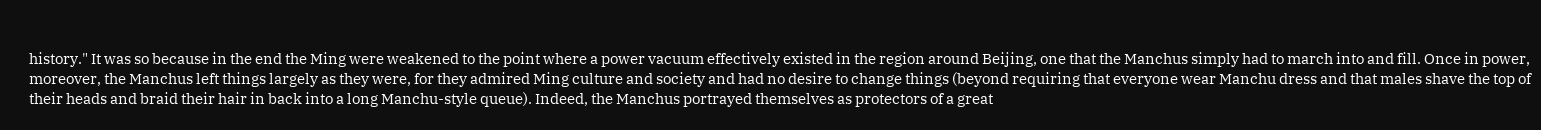history." It was so because in the end the Ming were weakened to the point where a power vacuum effectively existed in the region around Beijing, one that the Manchus simply had to march into and fill. Once in power, moreover, the Manchus left things largely as they were, for they admired Ming culture and society and had no desire to change things (beyond requiring that everyone wear Manchu dress and that males shave the top of their heads and braid their hair in back into a long Manchu-style queue). Indeed, the Manchus portrayed themselves as protectors of a great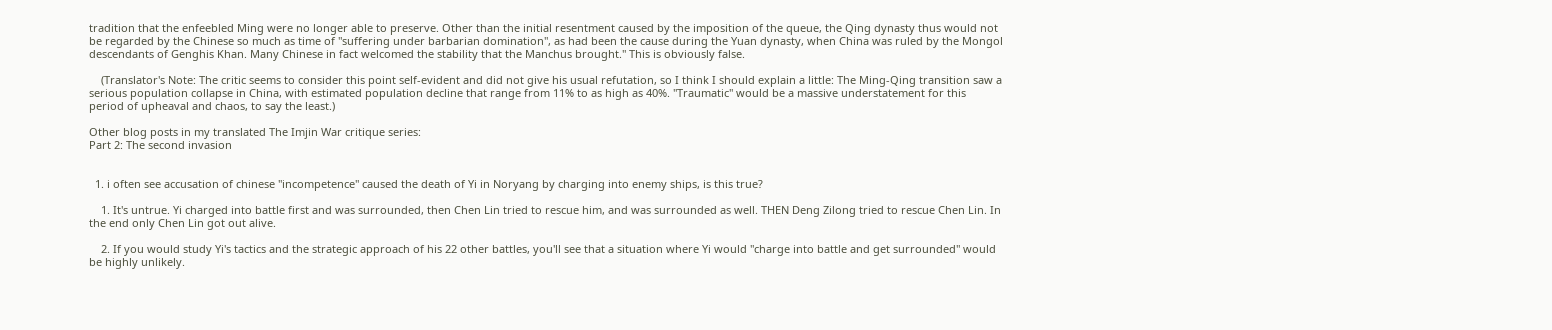tradition that the enfeebled Ming were no longer able to preserve. Other than the initial resentment caused by the imposition of the queue, the Qing dynasty thus would not be regarded by the Chinese so much as time of "suffering under barbarian domination", as had been the cause during the Yuan dynasty, when China was ruled by the Mongol descendants of Genghis Khan. Many Chinese in fact welcomed the stability that the Manchus brought." This is obviously false.

    (Translator's Note: The critic seems to consider this point self-evident and did not give his usual refutation, so I think I should explain a little: The Ming-Qing transition saw a serious population collapse in China, with estimated population decline that range from 11% to as high as 40%. "Traumatic" would be a massive understatement for this period of upheaval and chaos, to say the least.)

Other blog posts in my translated The Imjin War critique series:
Part 2: The second invasion


  1. i often see accusation of chinese "incompetence" caused the death of Yi in Noryang by charging into enemy ships, is this true?

    1. It's untrue. Yi charged into battle first and was surrounded, then Chen Lin tried to rescue him, and was surrounded as well. THEN Deng Zilong tried to rescue Chen Lin. In the end only Chen Lin got out alive.

    2. If you would study Yi's tactics and the strategic approach of his 22 other battles, you'll see that a situation where Yi would "charge into battle and get surrounded" would be highly unlikely.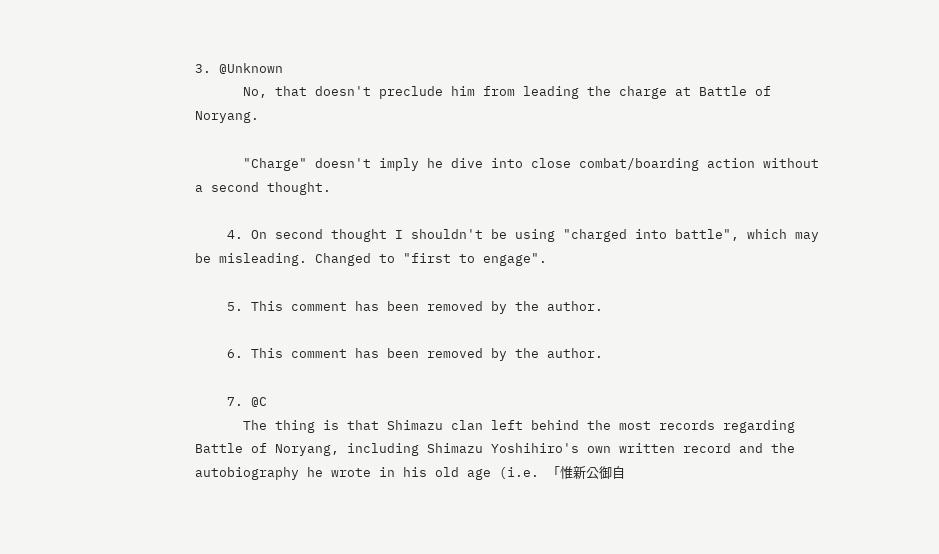3. @Unknown
      No, that doesn't preclude him from leading the charge at Battle of Noryang.

      "Charge" doesn't imply he dive into close combat/boarding action without a second thought.

    4. On second thought I shouldn't be using "charged into battle", which may be misleading. Changed to "first to engage".

    5. This comment has been removed by the author.

    6. This comment has been removed by the author.

    7. @C
      The thing is that Shimazu clan left behind the most records regarding Battle of Noryang, including Shimazu Yoshihiro's own written record and the autobiography he wrote in his old age (i.e. 「惟新公御自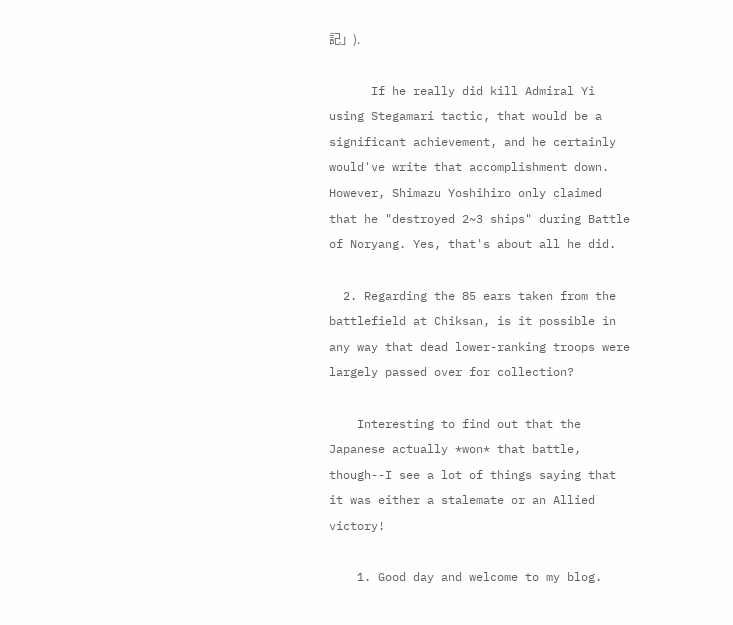記」).

      If he really did kill Admiral Yi using Stegamari tactic, that would be a significant achievement, and he certainly would've write that accomplishment down. However, Shimazu Yoshihiro only claimed that he "destroyed 2~3 ships" during Battle of Noryang. Yes, that's about all he did.

  2. Regarding the 85 ears taken from the battlefield at Chiksan, is it possible in any way that dead lower-ranking troops were largely passed over for collection?

    Interesting to find out that the Japanese actually *won* that battle, though--I see a lot of things saying that it was either a stalemate or an Allied victory!

    1. Good day and welcome to my blog.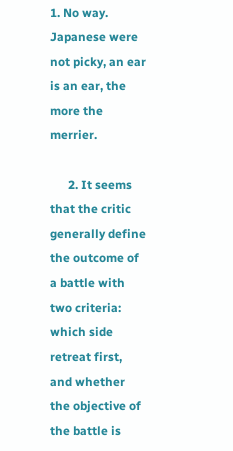1. No way. Japanese were not picky, an ear is an ear, the more the merrier.

      2. It seems that the critic generally define the outcome of a battle with two criteria: which side retreat first, and whether the objective of the battle is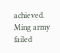achieved. Ming army failed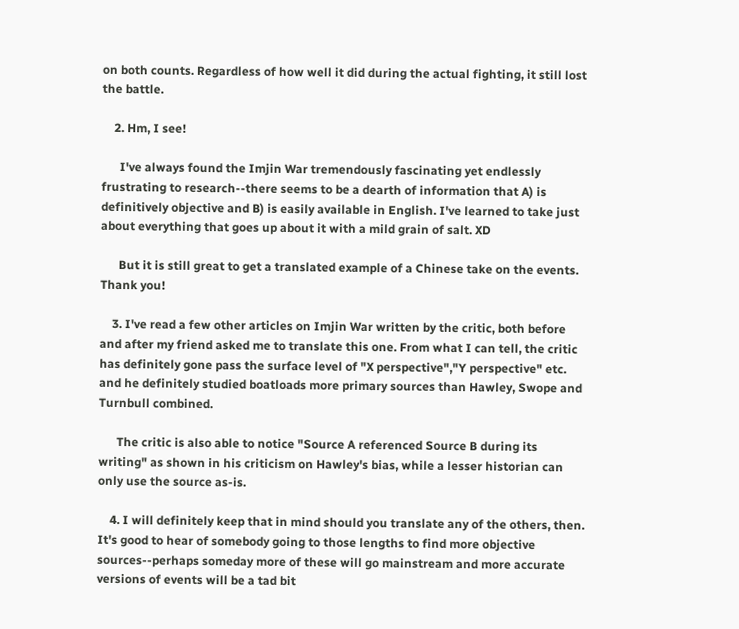on both counts. Regardless of how well it did during the actual fighting, it still lost the battle.

    2. Hm, I see!

      I've always found the Imjin War tremendously fascinating yet endlessly frustrating to research--there seems to be a dearth of information that A) is definitively objective and B) is easily available in English. I've learned to take just about everything that goes up about it with a mild grain of salt. XD

      But it is still great to get a translated example of a Chinese take on the events. Thank you!

    3. I've read a few other articles on Imjin War written by the critic, both before and after my friend asked me to translate this one. From what I can tell, the critic has definitely gone pass the surface level of "X perspective","Y perspective" etc. and he definitely studied boatloads more primary sources than Hawley, Swope and Turnbull combined.

      The critic is also able to notice "Source A referenced Source B during its writing" as shown in his criticism on Hawley's bias, while a lesser historian can only use the source as-is.

    4. I will definitely keep that in mind should you translate any of the others, then. It's good to hear of somebody going to those lengths to find more objective sources--perhaps someday more of these will go mainstream and more accurate versions of events will be a tad bit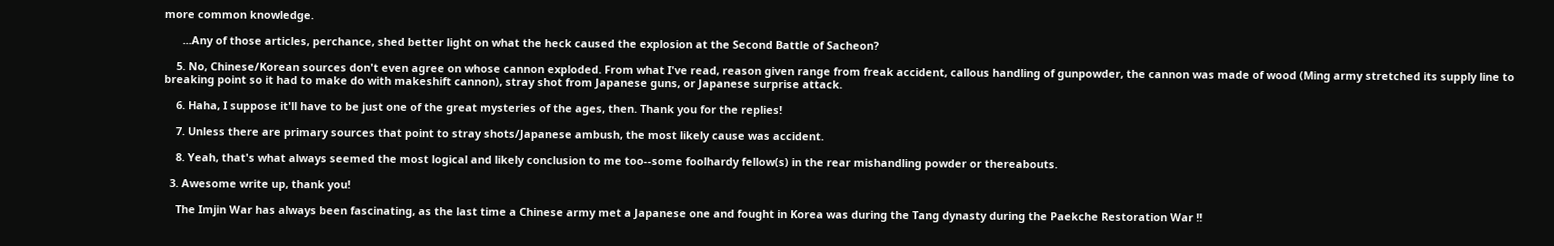more common knowledge.

      ...Any of those articles, perchance, shed better light on what the heck caused the explosion at the Second Battle of Sacheon?

    5. No, Chinese/Korean sources don't even agree on whose cannon exploded. From what I've read, reason given range from freak accident, callous handling of gunpowder, the cannon was made of wood (Ming army stretched its supply line to breaking point so it had to make do with makeshift cannon), stray shot from Japanese guns, or Japanese surprise attack.

    6. Haha, I suppose it'll have to be just one of the great mysteries of the ages, then. Thank you for the replies!

    7. Unless there are primary sources that point to stray shots/Japanese ambush, the most likely cause was accident.

    8. Yeah, that's what always seemed the most logical and likely conclusion to me too--some foolhardy fellow(s) in the rear mishandling powder or thereabouts.

  3. Awesome write up, thank you!

    The Imjin War has always been fascinating, as the last time a Chinese army met a Japanese one and fought in Korea was during the Tang dynasty during the Paekche Restoration War !!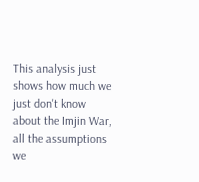This analysis just shows how much we just don't know about the Imjin War, all the assumptions we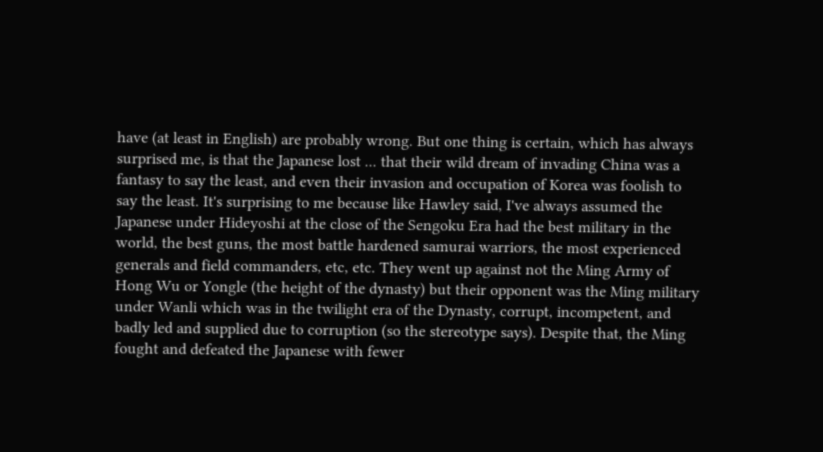have (at least in English) are probably wrong. But one thing is certain, which has always surprised me, is that the Japanese lost ... that their wild dream of invading China was a fantasy to say the least, and even their invasion and occupation of Korea was foolish to say the least. It's surprising to me because like Hawley said, I've always assumed the Japanese under Hideyoshi at the close of the Sengoku Era had the best military in the world, the best guns, the most battle hardened samurai warriors, the most experienced generals and field commanders, etc, etc. They went up against not the Ming Army of Hong Wu or Yongle (the height of the dynasty) but their opponent was the Ming military under Wanli which was in the twilight era of the Dynasty, corrupt, incompetent, and badly led and supplied due to corruption (so the stereotype says). Despite that, the Ming fought and defeated the Japanese with fewer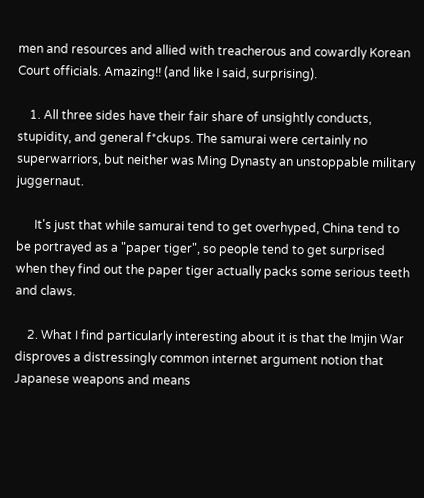men and resources and allied with treacherous and cowardly Korean Court officials. Amazing!! (and like I said, surprising).

    1. All three sides have their fair share of unsightly conducts, stupidity, and general f*ckups. The samurai were certainly no superwarriors, but neither was Ming Dynasty an unstoppable military juggernaut.

      It's just that while samurai tend to get overhyped, China tend to be portrayed as a "paper tiger", so people tend to get surprised when they find out the paper tiger actually packs some serious teeth and claws.

    2. What I find particularly interesting about it is that the Imjin War disproves a distressingly common internet argument notion that Japanese weapons and means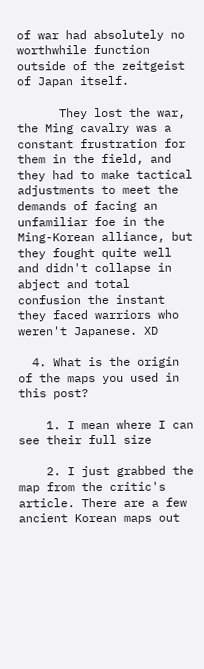of war had absolutely no worthwhile function outside of the zeitgeist of Japan itself.

      They lost the war, the Ming cavalry was a constant frustration for them in the field, and they had to make tactical adjustments to meet the demands of facing an unfamiliar foe in the Ming-Korean alliance, but they fought quite well and didn't collapse in abject and total confusion the instant they faced warriors who weren't Japanese. XD

  4. What is the origin of the maps you used in this post?

    1. I mean where I can see their full size

    2. I just grabbed the map from the critic's article. There are a few ancient Korean maps out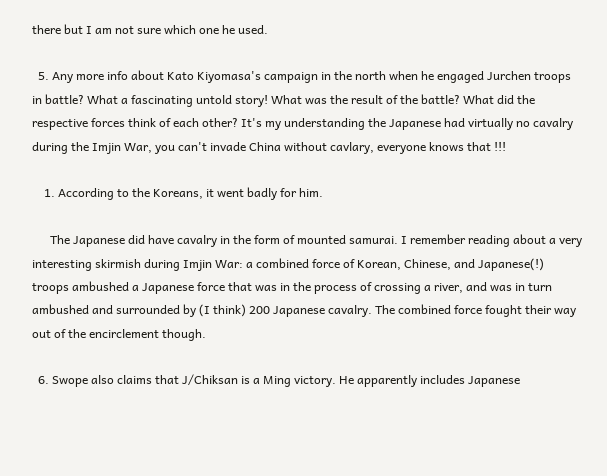there but I am not sure which one he used.

  5. Any more info about Kato Kiyomasa's campaign in the north when he engaged Jurchen troops in battle? What a fascinating untold story! What was the result of the battle? What did the respective forces think of each other? It's my understanding the Japanese had virtually no cavalry during the Imjin War, you can't invade China without cavlary, everyone knows that !!!

    1. According to the Koreans, it went badly for him.

      The Japanese did have cavalry in the form of mounted samurai. I remember reading about a very interesting skirmish during Imjin War: a combined force of Korean, Chinese, and Japanese(!) troops ambushed a Japanese force that was in the process of crossing a river, and was in turn ambushed and surrounded by (I think) 200 Japanese cavalry. The combined force fought their way out of the encirclement though.

  6. Swope also claims that J/Chiksan is a Ming victory. He apparently includes Japanese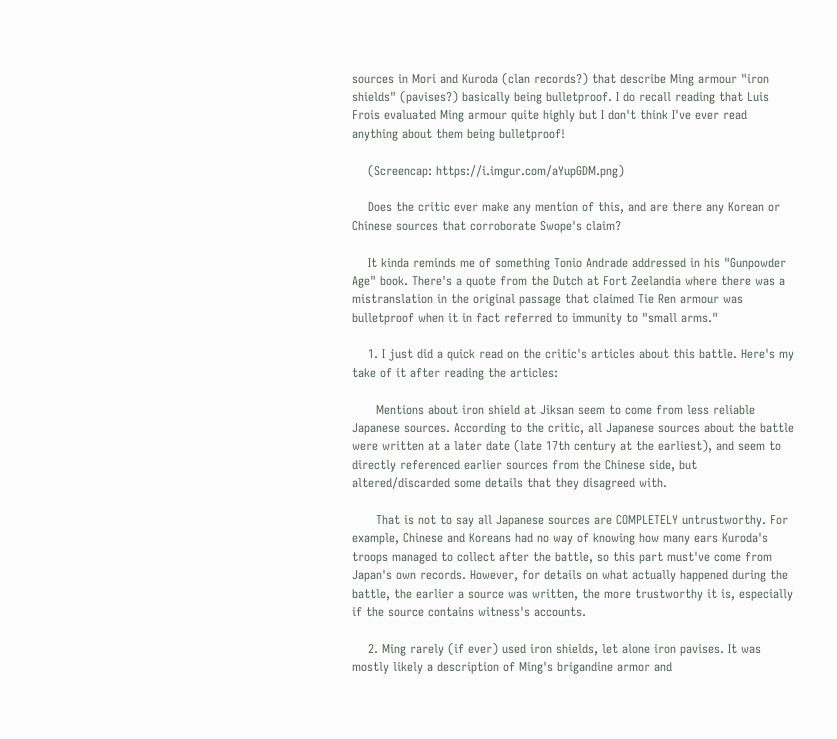sources in Mori and Kuroda (clan records?) that describe Ming armour "iron shields" (pavises?) basically being bulletproof. I do recall reading that Luis Frois evaluated Ming armour quite highly but I don't think I've ever read anything about them being bulletproof!

    (Screencap: https://i.imgur.com/aYupGDM.png)

    Does the critic ever make any mention of this, and are there any Korean or Chinese sources that corroborate Swope's claim?

    It kinda reminds me of something Tonio Andrade addressed in his "Gunpowder Age" book. There's a quote from the Dutch at Fort Zeelandia where there was a mistranslation in the original passage that claimed Tie Ren armour was bulletproof when it in fact referred to immunity to "small arms."

    1. I just did a quick read on the critic's articles about this battle. Here's my take of it after reading the articles:

      Mentions about iron shield at Jiksan seem to come from less reliable Japanese sources. According to the critic, all Japanese sources about the battle were written at a later date (late 17th century at the earliest), and seem to directly referenced earlier sources from the Chinese side, but altered/discarded some details that they disagreed with.

      That is not to say all Japanese sources are COMPLETELY untrustworthy. For example, Chinese and Koreans had no way of knowing how many ears Kuroda's troops managed to collect after the battle, so this part must've come from Japan's own records. However, for details on what actually happened during the battle, the earlier a source was written, the more trustworthy it is, especially if the source contains witness's accounts.

    2. Ming rarely (if ever) used iron shields, let alone iron pavises. It was mostly likely a description of Ming's brigandine armor and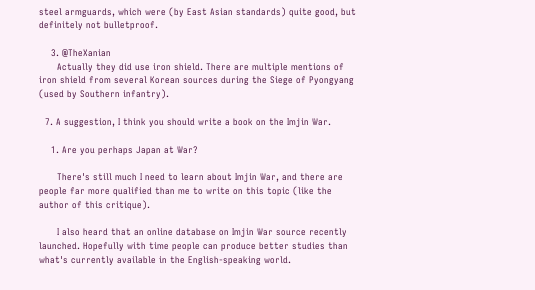steel armguards, which were (by East Asian standards) quite good, but definitely not bulletproof.

    3. @TheXanian
      Actually they did use iron shield. There are multiple mentions of iron shield from several Korean sources during the Siege of Pyongyang (used by Southern infantry).

  7. A suggestion, I think you should write a book on the Imjin War.

    1. Are you perhaps Japan at War?

      There's still much I need to learn about Imjin War, and there are people far more qualified than me to write on this topic (like the author of this critique).

      I also heard that an online database on Imjin War source recently launched. Hopefully with time people can produce better studies than what's currently available in the English-speaking world.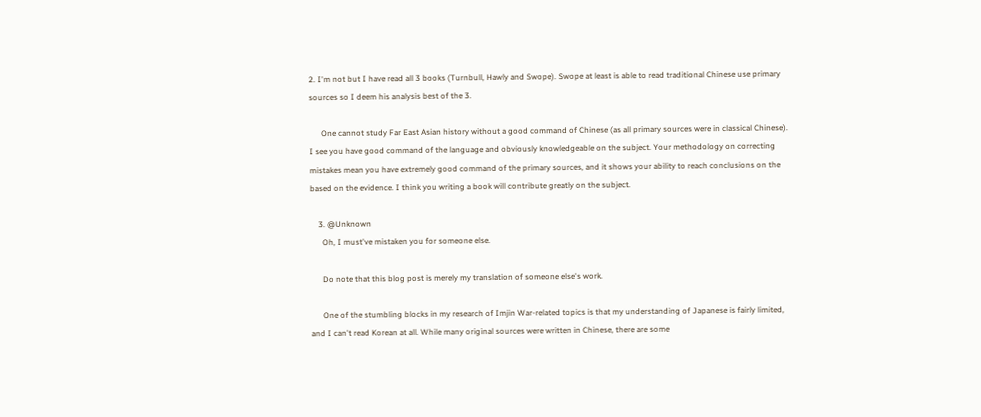2. I'm not but I have read all 3 books (Turnbull, Hawly and Swope). Swope at least is able to read traditional Chinese use primary sources so I deem his analysis best of the 3.

      One cannot study Far East Asian history without a good command of Chinese (as all primary sources were in classical Chinese). I see you have good command of the language and obviously knowledgeable on the subject. Your methodology on correcting mistakes mean you have extremely good command of the primary sources, and it shows your ability to reach conclusions on the based on the evidence. I think you writing a book will contribute greatly on the subject.

    3. @Unknown
      Oh, I must've mistaken you for someone else.

      Do note that this blog post is merely my translation of someone else's work.

      One of the stumbling blocks in my research of Imjin War-related topics is that my understanding of Japanese is fairly limited, and I can't read Korean at all. While many original sources were written in Chinese, there are some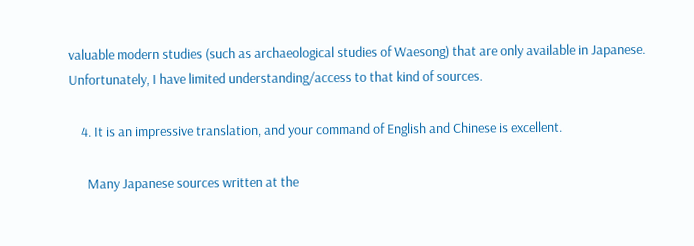valuable modern studies (such as archaeological studies of Waesong) that are only available in Japanese. Unfortunately, I have limited understanding/access to that kind of sources.

    4. It is an impressive translation, and your command of English and Chinese is excellent.

      Many Japanese sources written at the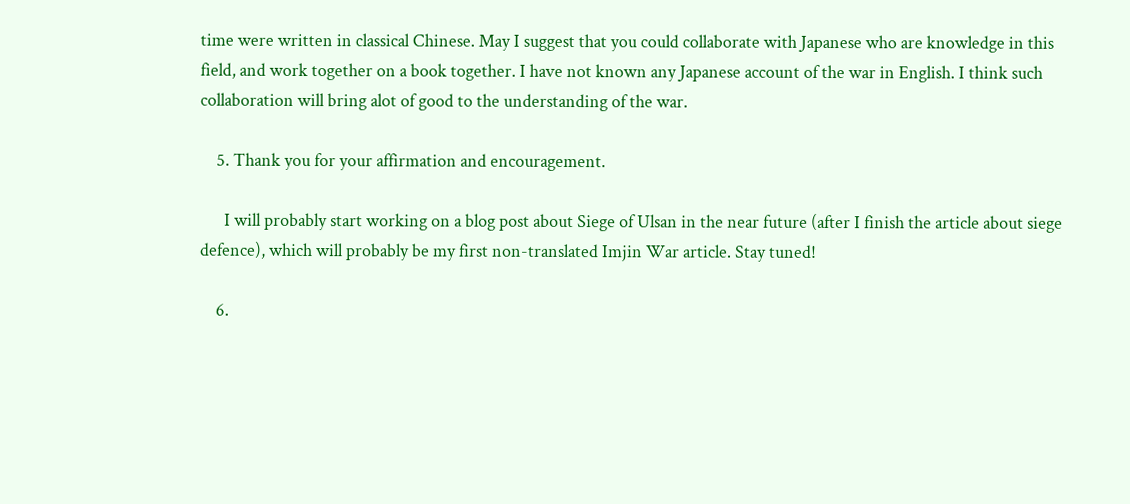time were written in classical Chinese. May I suggest that you could collaborate with Japanese who are knowledge in this field, and work together on a book together. I have not known any Japanese account of the war in English. I think such collaboration will bring alot of good to the understanding of the war.

    5. Thank you for your affirmation and encouragement.

      I will probably start working on a blog post about Siege of Ulsan in the near future (after I finish the article about siege defence), which will probably be my first non-translated Imjin War article. Stay tuned!

    6.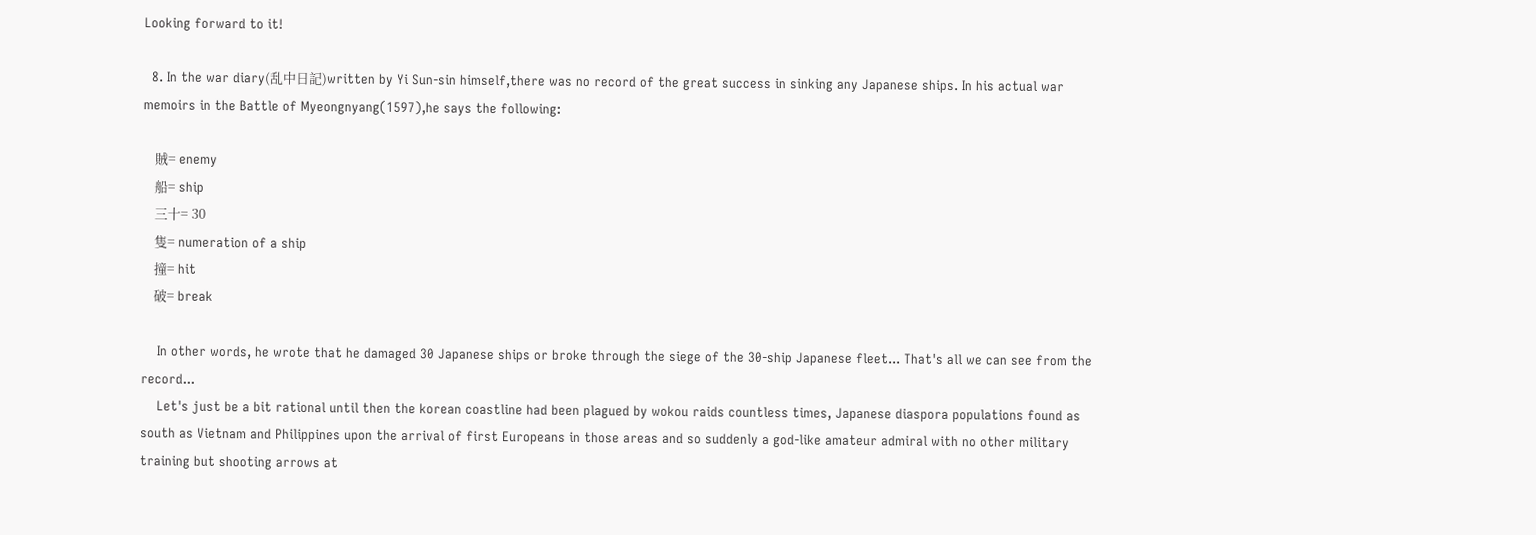Looking forward to it!

  8. In the war diary(乱中日記)written by Yi Sun-sin himself,there was no record of the great success in sinking any Japanese ships. In his actual war memoirs in the Battle of Myeongnyang(1597),he says the following:

    賊= enemy
    船= ship
    三十= 30
    隻= numeration of a ship
    撞= hit
    破= break

    In other words, he wrote that he damaged 30 Japanese ships or broke through the siege of the 30-ship Japanese fleet... That's all we can see from the record...
    Let's just be a bit rational until then the korean coastline had been plagued by wokou raids countless times, Japanese diaspora populations found as south as Vietnam and Philippines upon the arrival of first Europeans in those areas and so suddenly a god-like amateur admiral with no other military training but shooting arrows at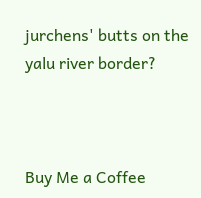jurchens' butts on the yalu river border?



Buy Me a Coffee